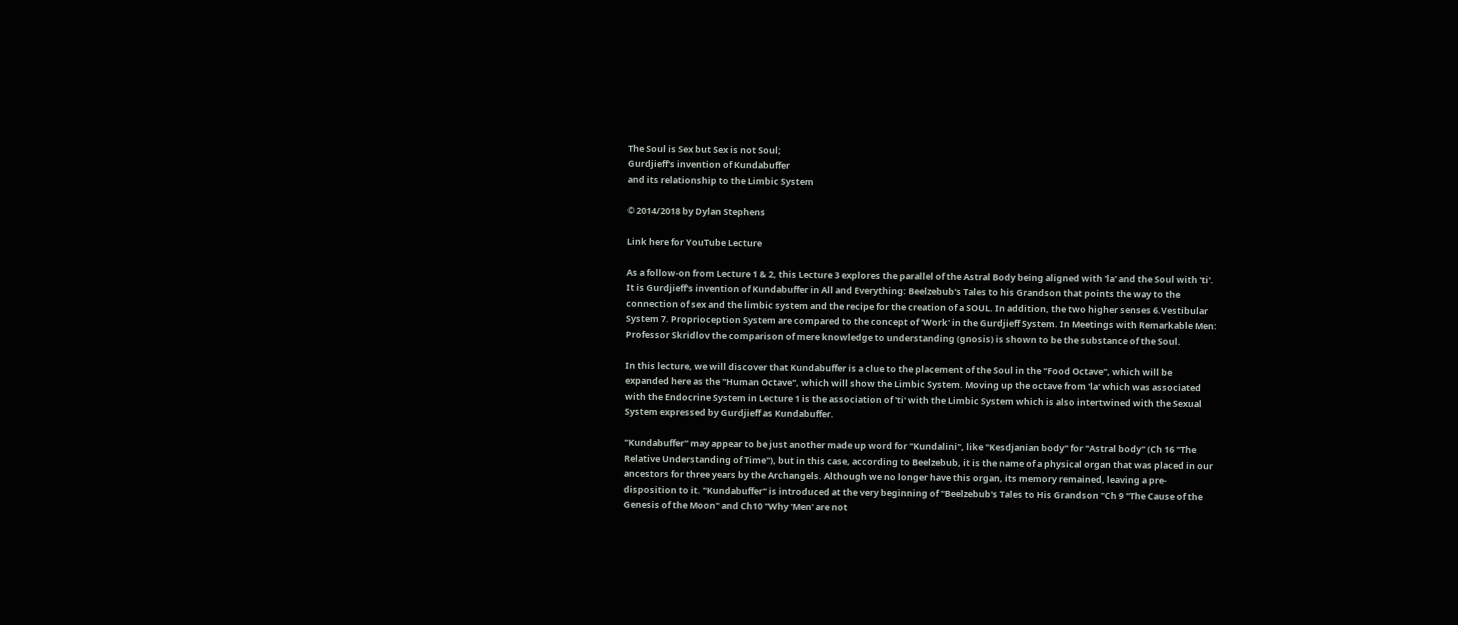The Soul is Sex but Sex is not Soul;
Gurdjieff's invention of Kundabuffer
and its relationship to the Limbic System

© 2014/2018 by Dylan Stephens

Link here for YouTube Lecture

As a follow-on from Lecture 1 & 2, this Lecture 3 explores the parallel of the Astral Body being aligned with 'la' and the Soul with 'ti'. It is Gurdjieff's invention of Kundabuffer in All and Everything: Beelzebub's Tales to his Grandson that points the way to the connection of sex and the limbic system and the recipe for the creation of a SOUL. In addition, the two higher senses 6.Vestibular System 7. Proprioception System are compared to the concept of 'Work' in the Gurdjieff System. In Meetings with Remarkable Men: Professor Skridlov the comparison of mere knowledge to understanding (gnosis) is shown to be the substance of the Soul.

In this lecture, we will discover that Kundabuffer is a clue to the placement of the Soul in the "Food Octave", which will be expanded here as the "Human Octave", which will show the Limbic System. Moving up the octave from 'la' which was associated with the Endocrine System in Lecture 1 is the association of 'ti' with the Limbic System which is also intertwined with the Sexual System expressed by Gurdjieff as Kundabuffer.

"Kundabuffer" may appear to be just another made up word for "Kundalini", like "Kesdjanian body" for "Astral body" (Ch 16 "The Relative Understanding of Time"), but in this case, according to Beelzebub, it is the name of a physical organ that was placed in our ancestors for three years by the Archangels. Although we no longer have this organ, its memory remained, leaving a pre-disposition to it. "Kundabuffer" is introduced at the very beginning of "Beelzebub's Tales to His Grandson "Ch 9 "The Cause of the Genesis of the Moon" and Ch10 "Why 'Men' are not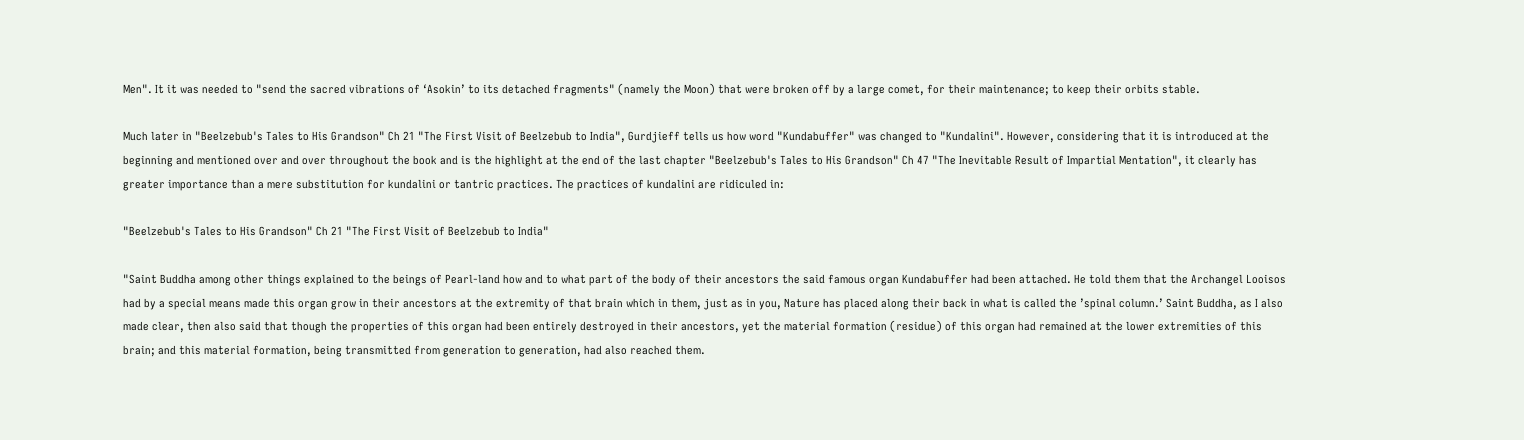Men". It it was needed to "send the sacred vibrations of ‘Asokin’ to its detached fragments" (namely the Moon) that were broken off by a large comet, for their maintenance; to keep their orbits stable.

Much later in "Beelzebub's Tales to His Grandson" Ch 21 "The First Visit of Beelzebub to India", Gurdjieff tells us how word "Kundabuffer" was changed to "Kundalini". However, considering that it is introduced at the beginning and mentioned over and over throughout the book and is the highlight at the end of the last chapter "Beelzebub's Tales to His Grandson" Ch 47 "The Inevitable Result of Impartial Mentation", it clearly has greater importance than a mere substitution for kundalini or tantric practices. The practices of kundalini are ridiculed in:

"Beelzebub's Tales to His Grandson" Ch 21 "The First Visit of Beelzebub to India"

"Saint Buddha among other things explained to the beings of Pearl-land how and to what part of the body of their ancestors the said famous organ Kundabuffer had been attached. He told them that the Archangel Looisos had by a special means made this organ grow in their ancestors at the extremity of that brain which in them, just as in you, Nature has placed along their back in what is called the ’spinal column.’ Saint Buddha, as I also made clear, then also said that though the properties of this organ had been entirely destroyed in their ancestors, yet the material formation (residue) of this organ had remained at the lower extremities of this brain; and this material formation, being transmitted from generation to generation, had also reached them.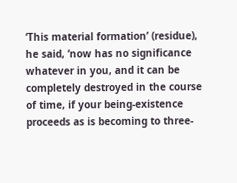‘This material formation’ (residue), he said, ‘now has no significance whatever in you, and it can be completely destroyed in the course of time, if your being-existence proceeds as is becoming to three-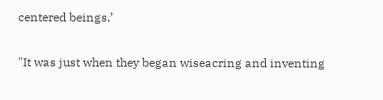centered beings.’

"It was just when they began wiseacring and inventing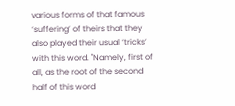various forms of that famous ‘suffering’ of theirs that they also played their usual ‘tricks’ with this word. "Namely, first of all, as the root of the second half of this word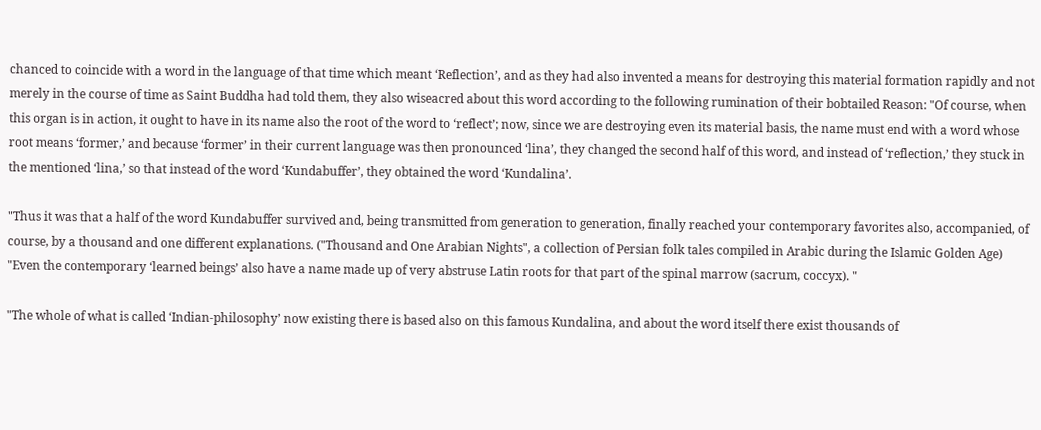chanced to coincide with a word in the language of that time which meant ‘Reflection’, and as they had also invented a means for destroying this material formation rapidly and not merely in the course of time as Saint Buddha had told them, they also wiseacred about this word according to the following rumination of their bobtailed Reason: "Of course, when this organ is in action, it ought to have in its name also the root of the word to ‘reflect’; now, since we are destroying even its material basis, the name must end with a word whose root means ‘former,’ and because ‘former’ in their current language was then pronounced ‘lina’, they changed the second half of this word, and instead of ‘reflection,’ they stuck in the mentioned ‘lina,’ so that instead of the word ‘Kundabuffer’, they obtained the word ‘Kundalina’.

"Thus it was that a half of the word Kundabuffer survived and, being transmitted from generation to generation, finally reached your contemporary favorites also, accompanied, of course, by a thousand and one different explanations. ("Thousand and One Arabian Nights", a collection of Persian folk tales compiled in Arabic during the Islamic Golden Age) "Even the contemporary ‘learned beings’ also have a name made up of very abstruse Latin roots for that part of the spinal marrow (sacrum, coccyx). "

"The whole of what is called ‘Indian-philosophy’ now existing there is based also on this famous Kundalina, and about the word itself there exist thousands of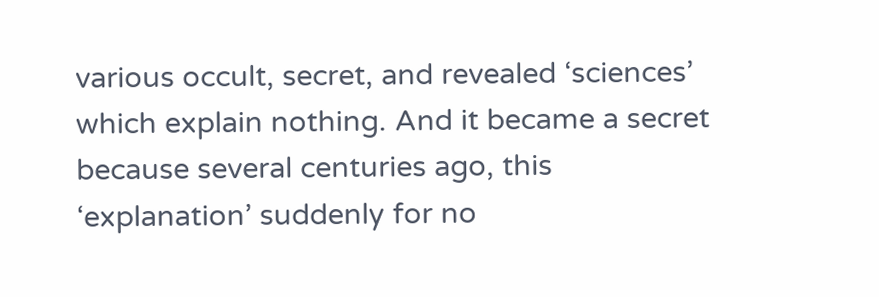various occult, secret, and revealed ‘sciences’ which explain nothing. And it became a secret because several centuries ago, this ‘explanation’ suddenly for no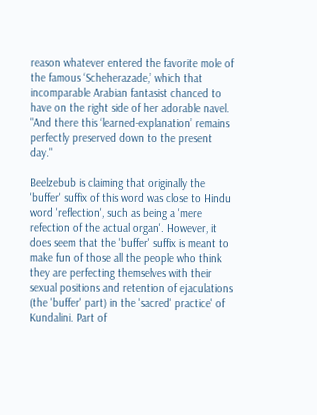reason whatever entered the favorite mole of the famous ‘Scheherazade,’ which that incomparable Arabian fantasist chanced to have on the right side of her adorable navel. "And there this ‘learned-explanation’ remains perfectly preserved down to the present day."

Beelzebub is claiming that originally the 'buffer' suffix of this word was close to Hindu word 'reflection', such as being a 'mere refection of the actual organ'. However, it does seem that the 'buffer' suffix is meant to make fun of those all the people who think they are perfecting themselves with their sexual positions and retention of ejaculations (the 'buffer' part) in the 'sacred' practice' of Kundalini. Part of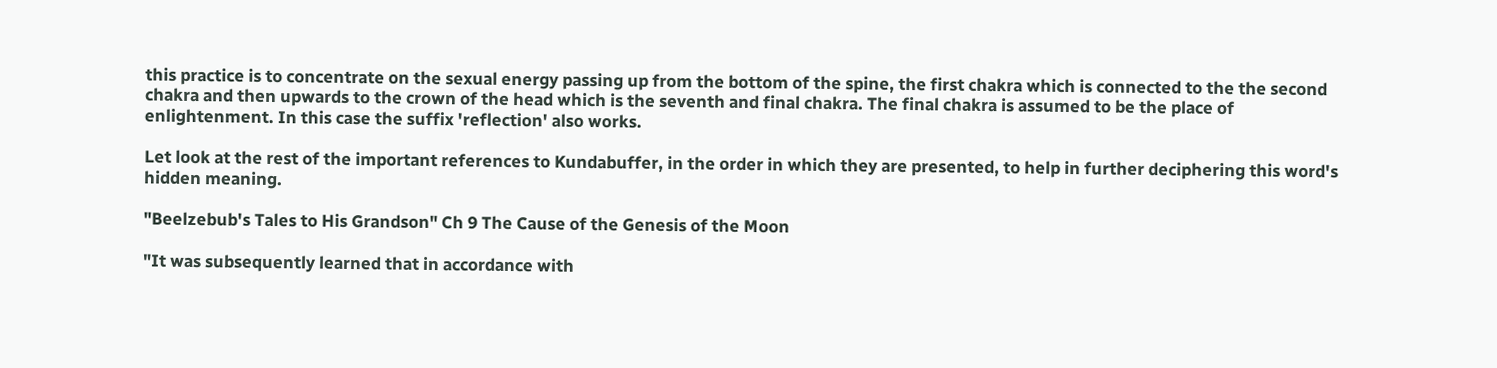this practice is to concentrate on the sexual energy passing up from the bottom of the spine, the first chakra which is connected to the the second chakra and then upwards to the crown of the head which is the seventh and final chakra. The final chakra is assumed to be the place of enlightenment. In this case the suffix 'reflection' also works.

Let look at the rest of the important references to Kundabuffer, in the order in which they are presented, to help in further deciphering this word's hidden meaning.

"Beelzebub's Tales to His Grandson" Ch 9 The Cause of the Genesis of the Moon

"It was subsequently learned that in accordance with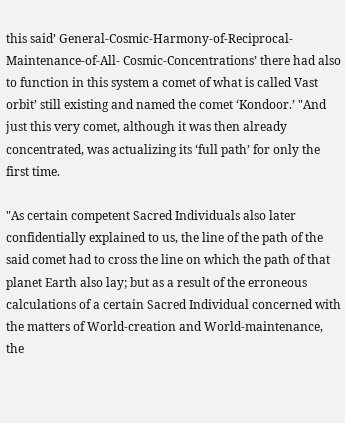this said’ General-Cosmic-Harmony-of-Reciprocal-Maintenance-of-All- Cosmic-Concentrations’ there had also to function in this system a comet of what is called Vast orbit’ still existing and named the comet ‘Kondoor.’ "And just this very comet, although it was then already concentrated, was actualizing its ‘full path’ for only the first time.

"As certain competent Sacred Individuals also later confidentially explained to us, the line of the path of the said comet had to cross the line on which the path of that planet Earth also lay; but as a result of the erroneous calculations of a certain Sacred Individual concerned with the matters of World-creation and World-maintenance, the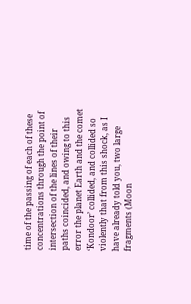time of the passing of each of these concentrations through the point of intersection of the lines of their paths coincided, and owing to this error the planet Earth and the comet ‘Kondoor’ collided, and collided so violently that from this shock, as I have already told you, two large fragments (Moon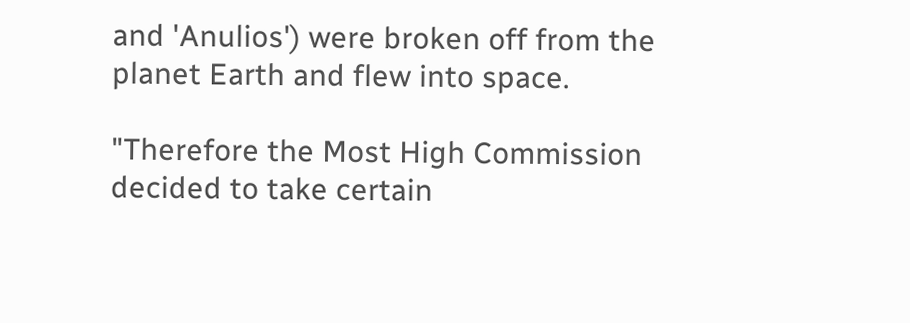and 'Anulios') were broken off from the planet Earth and flew into space.

"Therefore the Most High Commission decided to take certain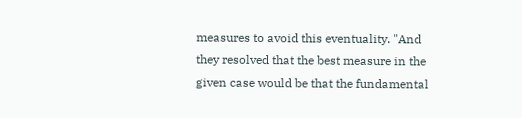measures to avoid this eventuality. "And they resolved that the best measure in the given case would be that the fundamental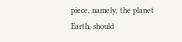piece, namely, the planet Earth, should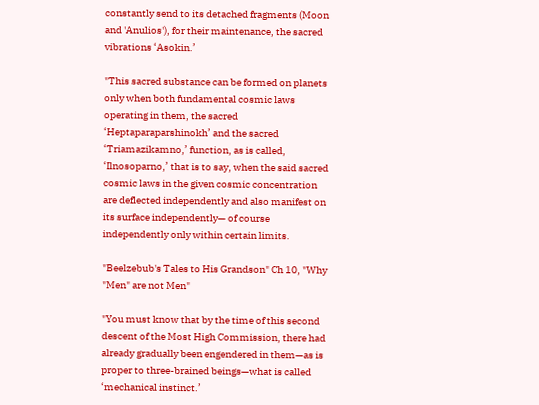constantly send to its detached fragments (Moon and 'Anulios'), for their maintenance, the sacred vibrations ‘Asokin.’

"This sacred substance can be formed on planets only when both fundamental cosmic laws operating in them, the sacred ‘Heptaparaparshinokh’ and the sacred ‘Triamazikamno,’ function, as is called, ‘Ilnosoparno,’ that is to say, when the said sacred cosmic laws in the given cosmic concentration are deflected independently and also manifest on its surface independently— of course independently only within certain limits.

"Beelzebub's Tales to His Grandson" Ch 10, "Why "Men" are not Men"

"You must know that by the time of this second descent of the Most High Commission, there had already gradually been engendered in them—as is proper to three-brained beings—what is called ‘mechanical instinct.’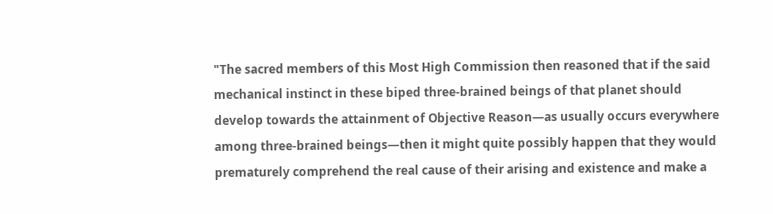"The sacred members of this Most High Commission then reasoned that if the said mechanical instinct in these biped three-brained beings of that planet should develop towards the attainment of Objective Reason—as usually occurs everywhere among three-brained beings—then it might quite possibly happen that they would prematurely comprehend the real cause of their arising and existence and make a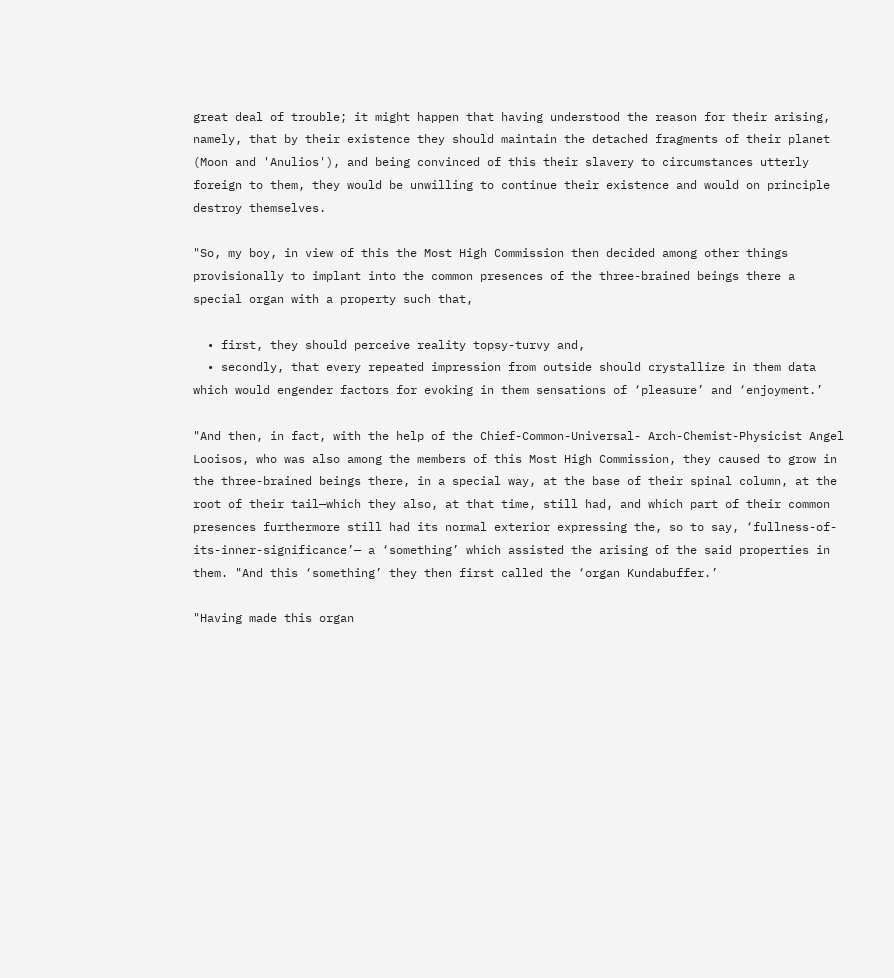great deal of trouble; it might happen that having understood the reason for their arising, namely, that by their existence they should maintain the detached fragments of their planet (Moon and 'Anulios'), and being convinced of this their slavery to circumstances utterly foreign to them, they would be unwilling to continue their existence and would on principle destroy themselves.

"So, my boy, in view of this the Most High Commission then decided among other things provisionally to implant into the common presences of the three-brained beings there a special organ with a property such that,

  • first, they should perceive reality topsy-turvy and,
  • secondly, that every repeated impression from outside should crystallize in them data which would engender factors for evoking in them sensations of ‘pleasure’ and ‘enjoyment.’

"And then, in fact, with the help of the Chief-Common-Universal- Arch-Chemist-Physicist Angel Looisos, who was also among the members of this Most High Commission, they caused to grow in the three-brained beings there, in a special way, at the base of their spinal column, at the root of their tail—which they also, at that time, still had, and which part of their common presences furthermore still had its normal exterior expressing the, so to say, ‘fullness-of-its-inner-significance’— a ‘something’ which assisted the arising of the said properties in them. "And this ‘something’ they then first called the ‘organ Kundabuffer.’

"Having made this organ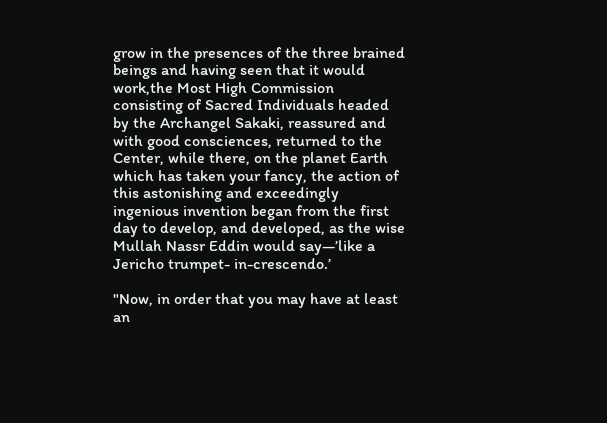grow in the presences of the three brained beings and having seen that it would work,the Most High Commission consisting of Sacred Individuals headed by the Archangel Sakaki, reassured and with good consciences, returned to the Center, while there, on the planet Earth which has taken your fancy, the action of this astonishing and exceedingly ingenious invention began from the first day to develop, and developed, as the wise Mullah Nassr Eddin would say—’like a Jericho trumpet- in-crescendo.’

"Now, in order that you may have at least an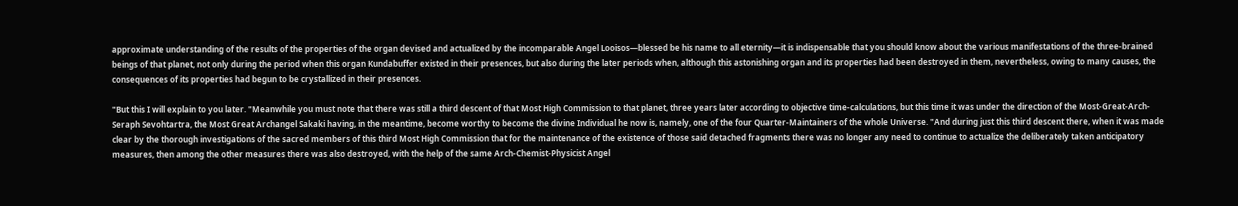approximate understanding of the results of the properties of the organ devised and actualized by the incomparable Angel Looisos—blessed be his name to all eternity—it is indispensable that you should know about the various manifestations of the three-brained beings of that planet, not only during the period when this organ Kundabuffer existed in their presences, but also during the later periods when, although this astonishing organ and its properties had been destroyed in them, nevertheless, owing to many causes, the consequences of its properties had begun to be crystallized in their presences.

"But this I will explain to you later. "Meanwhile you must note that there was still a third descent of that Most High Commission to that planet, three years later according to objective time-calculations, but this time it was under the direction of the Most-Great-Arch-Seraph Sevohtartra, the Most Great Archangel Sakaki having, in the meantime, become worthy to become the divine Individual he now is, namely, one of the four Quarter-Maintainers of the whole Universe. "And during just this third descent there, when it was made clear by the thorough investigations of the sacred members of this third Most High Commission that for the maintenance of the existence of those said detached fragments there was no longer any need to continue to actualize the deliberately taken anticipatory measures, then among the other measures there was also destroyed, with the help of the same Arch-Chemist-Physicist Angel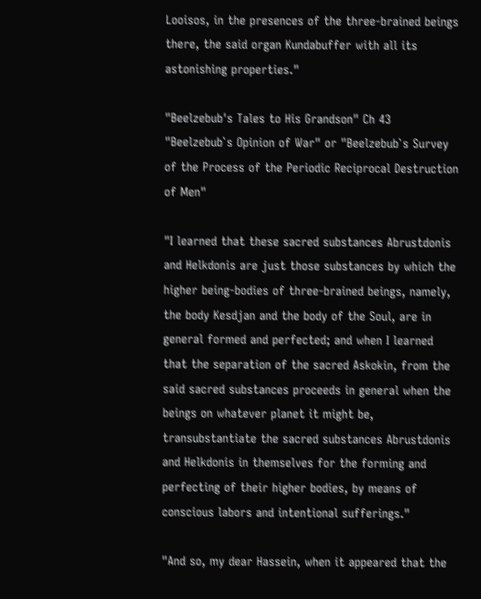Looisos, in the presences of the three-brained beings there, the said organ Kundabuffer with all its astonishing properties."

"Beelzebub's Tales to His Grandson" Ch 43 "Beelzebub`s Opinion of War" or "Beelzebub`s Survey of the Process of the Periodic Reciprocal Destruction of Men"

"I learned that these sacred substances Abrustdonis and Helkdonis are just those substances by which the higher being-bodies of three-brained beings, namely, the body Kesdjan and the body of the Soul, are in general formed and perfected; and when I learned that the separation of the sacred Askokin, from the said sacred substances proceeds in general when the beings on whatever planet it might be, transubstantiate the sacred substances Abrustdonis and Helkdonis in themselves for the forming and perfecting of their higher bodies, by means of conscious labors and intentional sufferings."

"And so, my dear Hassein, when it appeared that the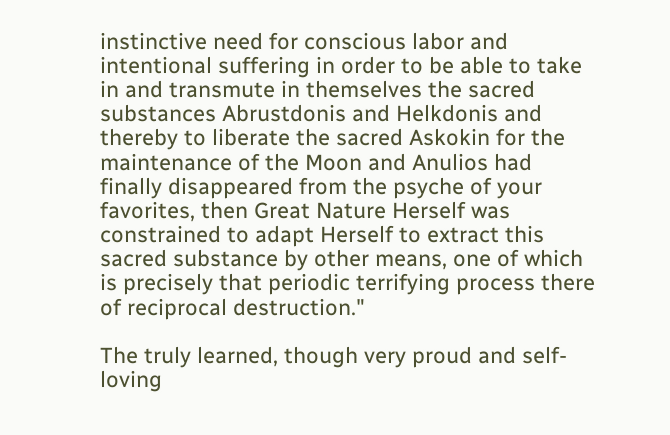instinctive need for conscious labor and intentional suffering in order to be able to take in and transmute in themselves the sacred substances Abrustdonis and Helkdonis and thereby to liberate the sacred Askokin for the maintenance of the Moon and Anulios had finally disappeared from the psyche of your favorites, then Great Nature Herself was constrained to adapt Herself to extract this sacred substance by other means, one of which is precisely that periodic terrifying process there of reciprocal destruction."

The truly learned, though very proud and self-loving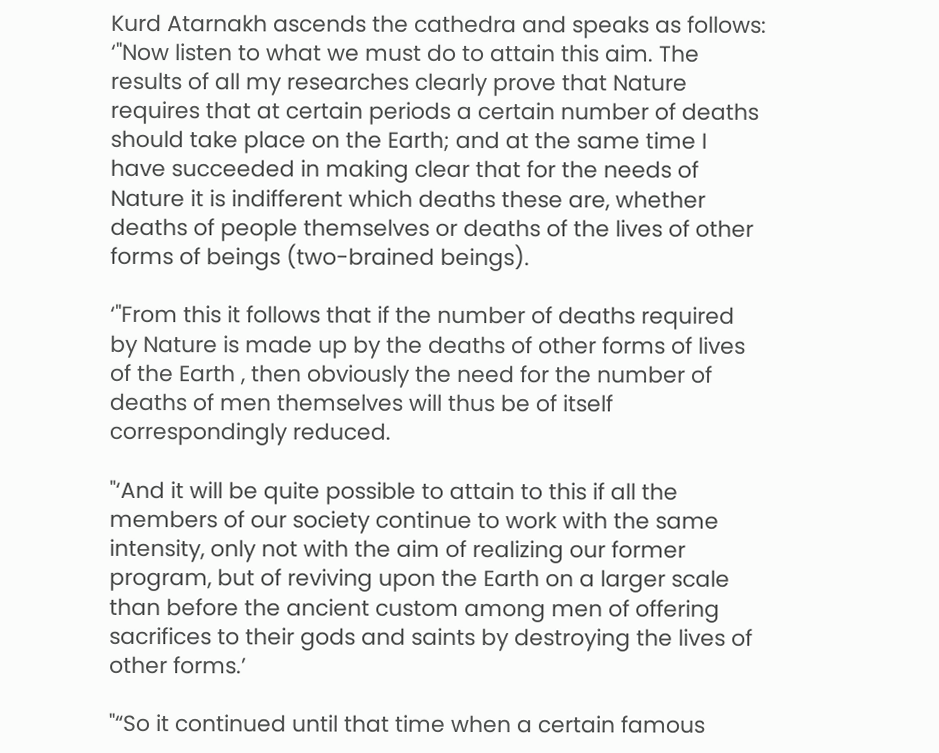Kurd Atarnakh ascends the cathedra and speaks as follows:
‘"Now listen to what we must do to attain this aim. The results of all my researches clearly prove that Nature requires that at certain periods a certain number of deaths should take place on the Earth; and at the same time I have succeeded in making clear that for the needs of Nature it is indifferent which deaths these are, whether deaths of people themselves or deaths of the lives of other forms of beings (two-brained beings).

‘"From this it follows that if the number of deaths required by Nature is made up by the deaths of other forms of lives of the Earth , then obviously the need for the number of deaths of men themselves will thus be of itself correspondingly reduced.

"‘And it will be quite possible to attain to this if all the members of our society continue to work with the same intensity, only not with the aim of realizing our former program, but of reviving upon the Earth on a larger scale than before the ancient custom among men of offering sacrifices to their gods and saints by destroying the lives of other forms.’

"“So it continued until that time when a certain famous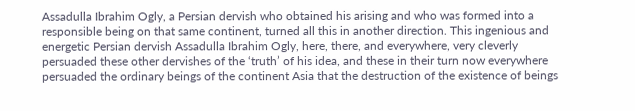Assadulla Ibrahim Ogly, a Persian dervish who obtained his arising and who was formed into a responsible being on that same continent, turned all this in another direction. This ingenious and energetic Persian dervish Assadulla Ibrahim Ogly, here, there, and everywhere, very cleverly persuaded these other dervishes of the ‘truth’ of his idea, and these in their turn now everywhere persuaded the ordinary beings of the continent Asia that the destruction of the existence of beings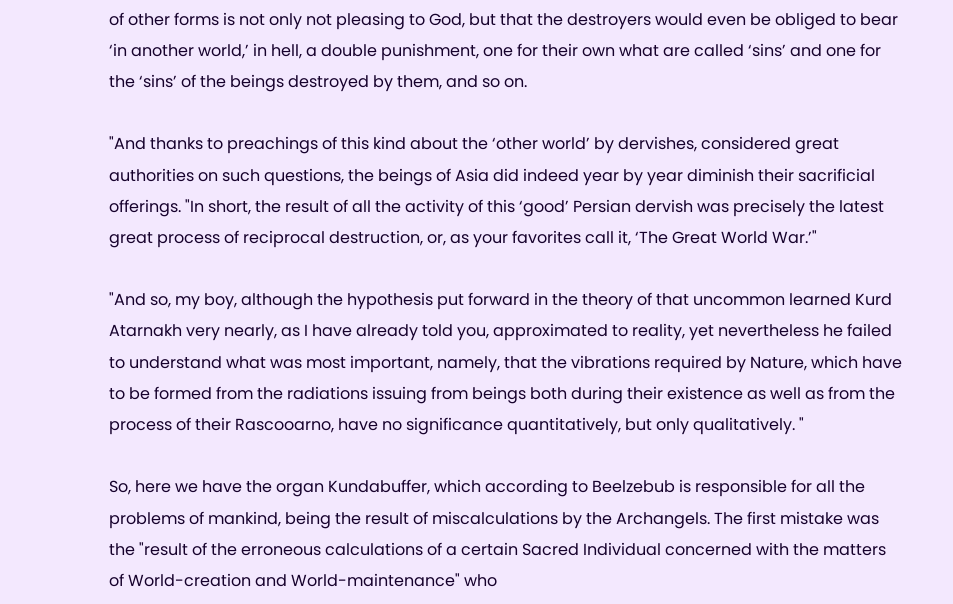of other forms is not only not pleasing to God, but that the destroyers would even be obliged to bear ‘in another world,’ in hell, a double punishment, one for their own what are called ‘sins’ and one for the ‘sins’ of the beings destroyed by them, and so on.

"And thanks to preachings of this kind about the ‘other world’ by dervishes, considered great authorities on such questions, the beings of Asia did indeed year by year diminish their sacrificial offerings. "In short, the result of all the activity of this ‘good’ Persian dervish was precisely the latest great process of reciprocal destruction, or, as your favorites call it, ‘The Great World War.’"

"And so, my boy, although the hypothesis put forward in the theory of that uncommon learned Kurd Atarnakh very nearly, as I have already told you, approximated to reality, yet nevertheless he failed to understand what was most important, namely, that the vibrations required by Nature, which have to be formed from the radiations issuing from beings both during their existence as well as from the process of their Rascooarno, have no significance quantitatively, but only qualitatively. "

So, here we have the organ Kundabuffer, which according to Beelzebub is responsible for all the problems of mankind, being the result of miscalculations by the Archangels. The first mistake was the "result of the erroneous calculations of a certain Sacred Individual concerned with the matters of World-creation and World-maintenance" who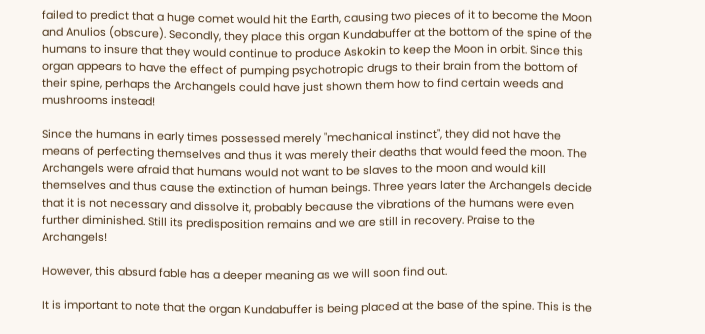failed to predict that a huge comet would hit the Earth, causing two pieces of it to become the Moon and Anulios (obscure). Secondly, they place this organ Kundabuffer at the bottom of the spine of the humans to insure that they would continue to produce Askokin to keep the Moon in orbit. Since this organ appears to have the effect of pumping psychotropic drugs to their brain from the bottom of their spine, perhaps the Archangels could have just shown them how to find certain weeds and mushrooms instead!

Since the humans in early times possessed merely "mechanical instinct", they did not have the means of perfecting themselves and thus it was merely their deaths that would feed the moon. The Archangels were afraid that humans would not want to be slaves to the moon and would kill themselves and thus cause the extinction of human beings. Three years later the Archangels decide that it is not necessary and dissolve it, probably because the vibrations of the humans were even further diminished. Still its predisposition remains and we are still in recovery. Praise to the Archangels!

However, this absurd fable has a deeper meaning as we will soon find out.

It is important to note that the organ Kundabuffer is being placed at the base of the spine. This is the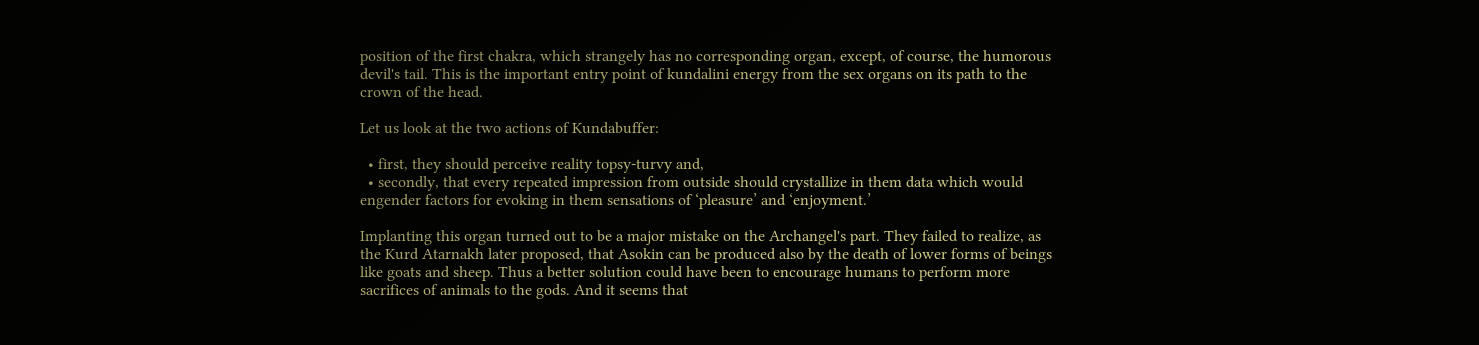position of the first chakra, which strangely has no corresponding organ, except, of course, the humorous devil's tail. This is the important entry point of kundalini energy from the sex organs on its path to the crown of the head.

Let us look at the two actions of Kundabuffer:

  • first, they should perceive reality topsy-turvy and,
  • secondly, that every repeated impression from outside should crystallize in them data which would engender factors for evoking in them sensations of ‘pleasure’ and ‘enjoyment.’

Implanting this organ turned out to be a major mistake on the Archangel's part. They failed to realize, as the Kurd Atarnakh later proposed, that Asokin can be produced also by the death of lower forms of beings like goats and sheep. Thus a better solution could have been to encourage humans to perform more sacrifices of animals to the gods. And it seems that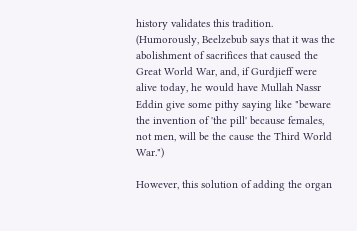history validates this tradition. (Humorously, Beelzebub says that it was the abolishment of sacrifices that caused the Great World War, and, if Gurdjieff were alive today, he would have Mullah Nassr Eddin give some pithy saying like "beware the invention of 'the pill' because females, not men, will be the cause the Third World War.")

However, this solution of adding the organ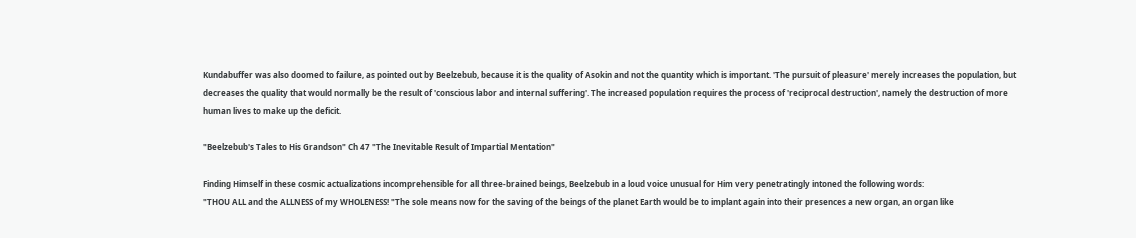Kundabuffer was also doomed to failure, as pointed out by Beelzebub, because it is the quality of Asokin and not the quantity which is important. 'The pursuit of pleasure' merely increases the population, but decreases the quality that would normally be the result of 'conscious labor and internal suffering'. The increased population requires the process of 'reciprocal destruction', namely the destruction of more human lives to make up the deficit.

"Beelzebub's Tales to His Grandson" Ch 47 "The Inevitable Result of Impartial Mentation"

Finding Himself in these cosmic actualizations incomprehensible for all three-brained beings, Beelzebub in a loud voice unusual for Him very penetratingly intoned the following words:
"THOU ALL and the ALLNESS of my WHOLENESS! "The sole means now for the saving of the beings of the planet Earth would be to implant again into their presences a new organ, an organ like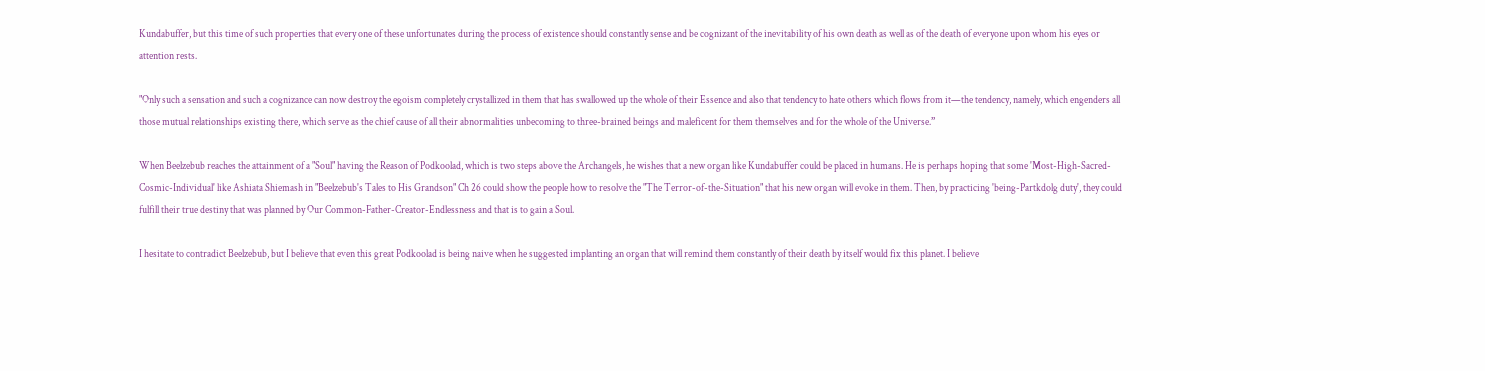Kundabuffer, but this time of such properties that every one of these unfortunates during the process of existence should constantly sense and be cognizant of the inevitability of his own death as well as of the death of everyone upon whom his eyes or attention rests.

"Only such a sensation and such a cognizance can now destroy the egoism completely crystallized in them that has swallowed up the whole of their Essence and also that tendency to hate others which flows from it—the tendency, namely, which engenders all those mutual relationships existing there, which serve as the chief cause of all their abnormalities unbecoming to three-brained beings and maleficent for them themselves and for the whole of the Universe.”

When Beelzebub reaches the attainment of a "Soul" having the Reason of Podkoolad, which is two steps above the Archangels, he wishes that a new organ like Kundabuffer could be placed in humans. He is perhaps hoping that some 'Most-High-Sacred-Cosmic-Individual' like Ashiata Shiemash in "Beelzebub's Tales to His Grandson" Ch 26 could show the people how to resolve the "The Terror-of-the-Situation" that his new organ will evoke in them. Then, by practicing 'being-Partkdolg duty', they could fulfill their true destiny that was planned by Our Common-Father-Creator-Endlessness and that is to gain a Soul.

I hesitate to contradict Beelzebub, but I believe that even this great Podkoolad is being naive when he suggested implanting an organ that will remind them constantly of their death by itself would fix this planet. I believe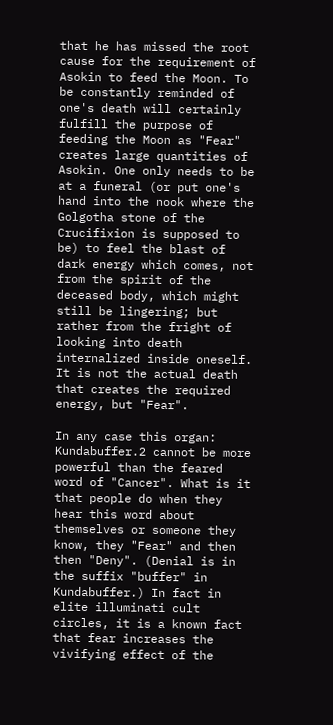that he has missed the root cause for the requirement of Asokin to feed the Moon. To be constantly reminded of one's death will certainly fulfill the purpose of feeding the Moon as "Fear" creates large quantities of Asokin. One only needs to be at a funeral (or put one's hand into the nook where the Golgotha stone of the Crucifixion is supposed to be) to feel the blast of dark energy which comes, not from the spirit of the deceased body, which might still be lingering; but rather from the fright of looking into death internalized inside oneself. It is not the actual death that creates the required energy, but "Fear".

In any case this organ: Kundabuffer.2 cannot be more powerful than the feared word of "Cancer". What is it that people do when they hear this word about themselves or someone they know, they "Fear" and then then "Deny". (Denial is in the suffix "buffer" in Kundabuffer.) In fact in elite illuminati cult circles, it is a known fact that fear increases the vivifying effect of the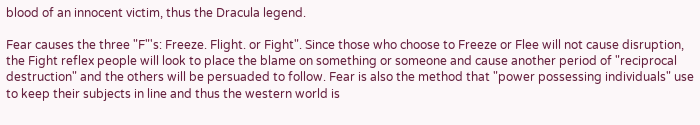blood of an innocent victim, thus the Dracula legend.

Fear causes the three "F"'s: Freeze. Flight. or Fight". Since those who choose to Freeze or Flee will not cause disruption, the Fight reflex people will look to place the blame on something or someone and cause another period of "reciprocal destruction" and the others will be persuaded to follow. Fear is also the method that "power possessing individuals" use to keep their subjects in line and thus the western world is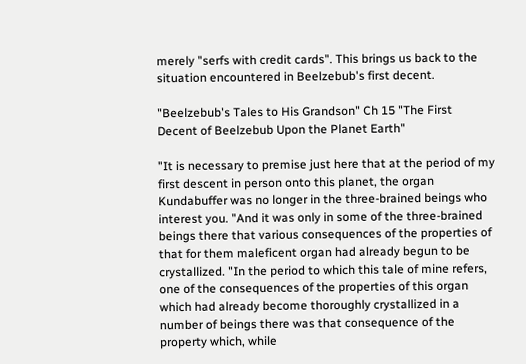merely "serfs with credit cards". This brings us back to the situation encountered in Beelzebub's first decent.

"Beelzebub's Tales to His Grandson" Ch 15 "The First Decent of Beelzebub Upon the Planet Earth"

"It is necessary to premise just here that at the period of my first descent in person onto this planet, the organ Kundabuffer was no longer in the three-brained beings who interest you. "And it was only in some of the three-brained beings there that various consequences of the properties of that for them maleficent organ had already begun to be crystallized. "In the period to which this tale of mine refers, one of the consequences of the properties of this organ which had already become thoroughly crystallized in a number of beings there was that consequence of the property which, while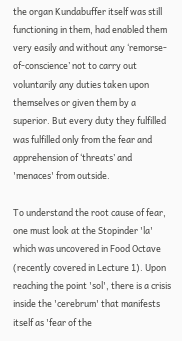the organ Kundabuffer itself was still functioning in them, had enabled them very easily and without any ‘remorse-of-conscience’ not to carry out voluntarily any duties taken upon themselves or given them by a superior. But every duty they fulfilled was fulfilled only from the fear and apprehension of ‘threats’ and 'menaces' from outside.

To understand the root cause of fear, one must look at the Stopinder 'la' which was uncovered in Food Octave (recently covered in Lecture 1). Upon reaching the point 'sol', there is a crisis inside the 'cerebrum' that manifests itself as 'fear of the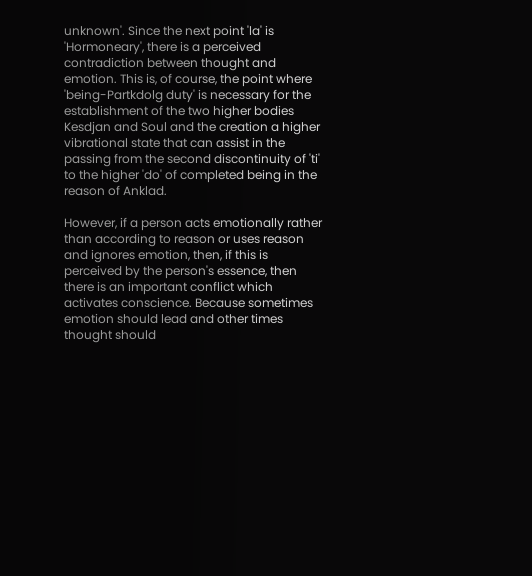unknown'. Since the next point 'la' is 'Hormoneary', there is a perceived contradiction between thought and emotion. This is, of course, the point where 'being-Partkdolg duty' is necessary for the establishment of the two higher bodies Kesdjan and Soul and the creation a higher vibrational state that can assist in the passing from the second discontinuity of 'ti' to the higher 'do' of completed being in the reason of Anklad.

However, if a person acts emotionally rather than according to reason or uses reason and ignores emotion, then, if this is perceived by the person's essence, then there is an important conflict which activates conscience. Because sometimes emotion should lead and other times thought should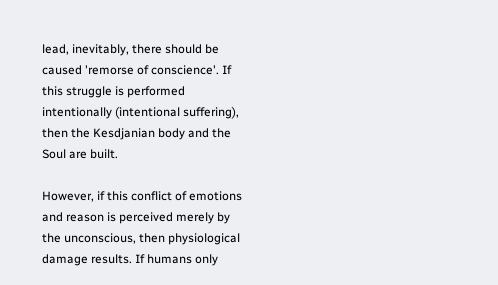lead, inevitably, there should be caused 'remorse of conscience'. If this struggle is performed intentionally (intentional suffering), then the Kesdjanian body and the Soul are built.

However, if this conflict of emotions and reason is perceived merely by the unconscious, then physiological damage results. If humans only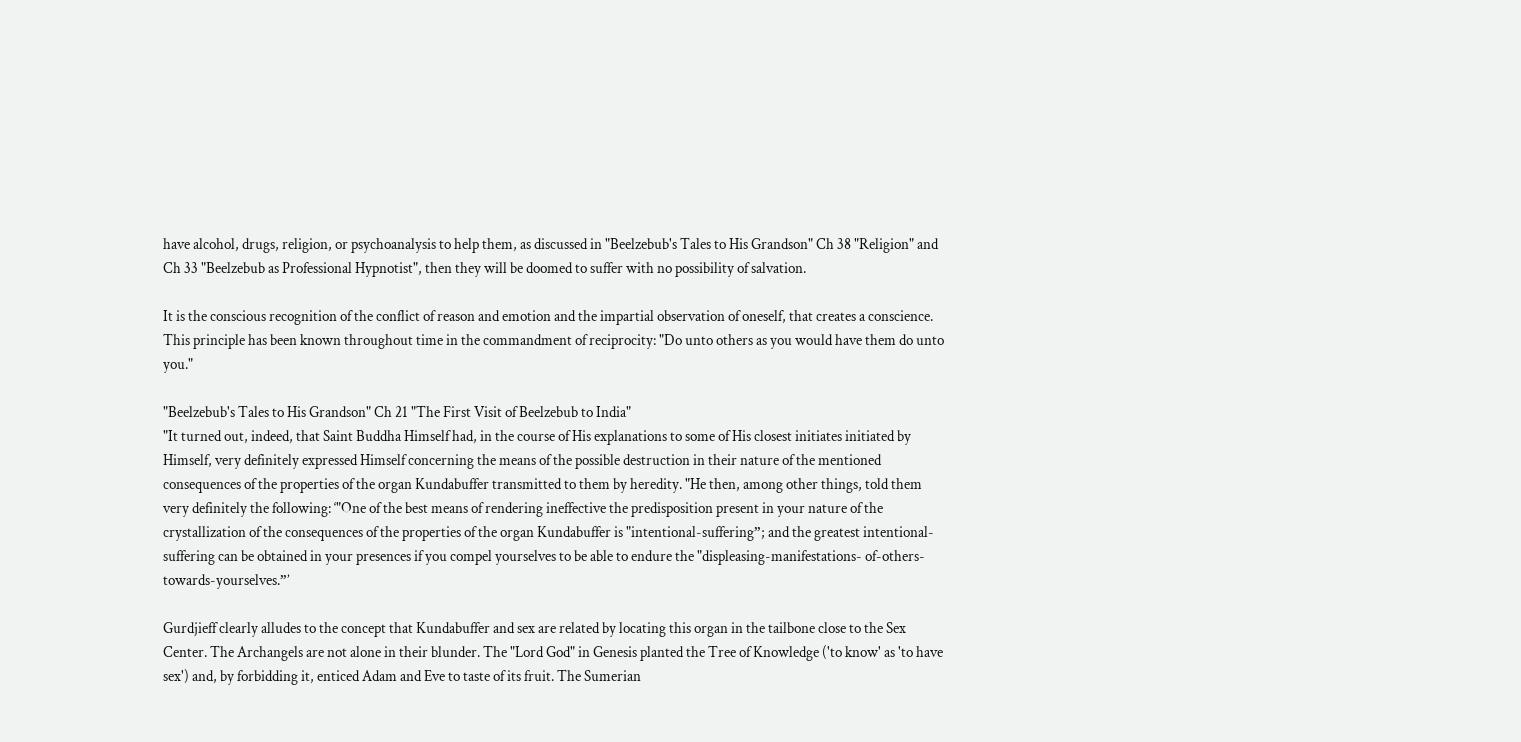have alcohol, drugs, religion, or psychoanalysis to help them, as discussed in "Beelzebub's Tales to His Grandson" Ch 38 "Religion" and Ch 33 "Beelzebub as Professional Hypnotist", then they will be doomed to suffer with no possibility of salvation.

It is the conscious recognition of the conflict of reason and emotion and the impartial observation of oneself, that creates a conscience. This principle has been known throughout time in the commandment of reciprocity: "Do unto others as you would have them do unto you."

"Beelzebub's Tales to His Grandson" Ch 21 "The First Visit of Beelzebub to India"
"It turned out, indeed, that Saint Buddha Himself had, in the course of His explanations to some of His closest initiates initiated by Himself, very definitely expressed Himself concerning the means of the possible destruction in their nature of the mentioned consequences of the properties of the organ Kundabuffer transmitted to them by heredity. "He then, among other things, told them very definitely the following: ‘"One of the best means of rendering ineffective the predisposition present in your nature of the crystallization of the consequences of the properties of the organ Kundabuffer is "intentional-suffering”; and the greatest intentional-suffering can be obtained in your presences if you compel yourselves to be able to endure the "displeasing-manifestations- of-others-towards-yourselves.”’

Gurdjieff clearly alludes to the concept that Kundabuffer and sex are related by locating this organ in the tailbone close to the Sex Center. The Archangels are not alone in their blunder. The "Lord God" in Genesis planted the Tree of Knowledge ('to know' as 'to have sex') and, by forbidding it, enticed Adam and Eve to taste of its fruit. The Sumerian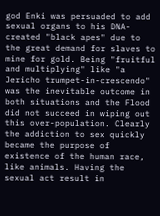god Enki was persuaded to add sexual organs to his DNA-created "black apes" due to the great demand for slaves to mine for gold. Being "fruitful and multiplying" like "a Jericho trumpet-in-crescendo" was the inevitable outcome in both situations and the Flood did not succeed in wiping out this over-population. Clearly the addiction to sex quickly became the purpose of existence of the human race, like animals. Having the sexual act result in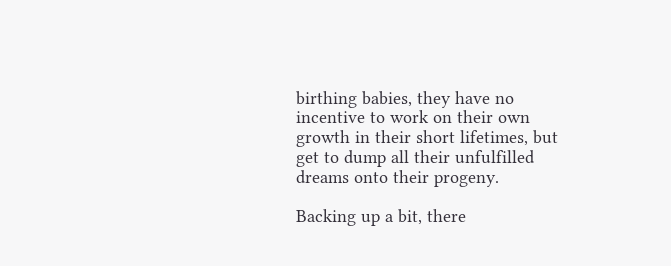birthing babies, they have no incentive to work on their own growth in their short lifetimes, but get to dump all their unfulfilled dreams onto their progeny.

Backing up a bit, there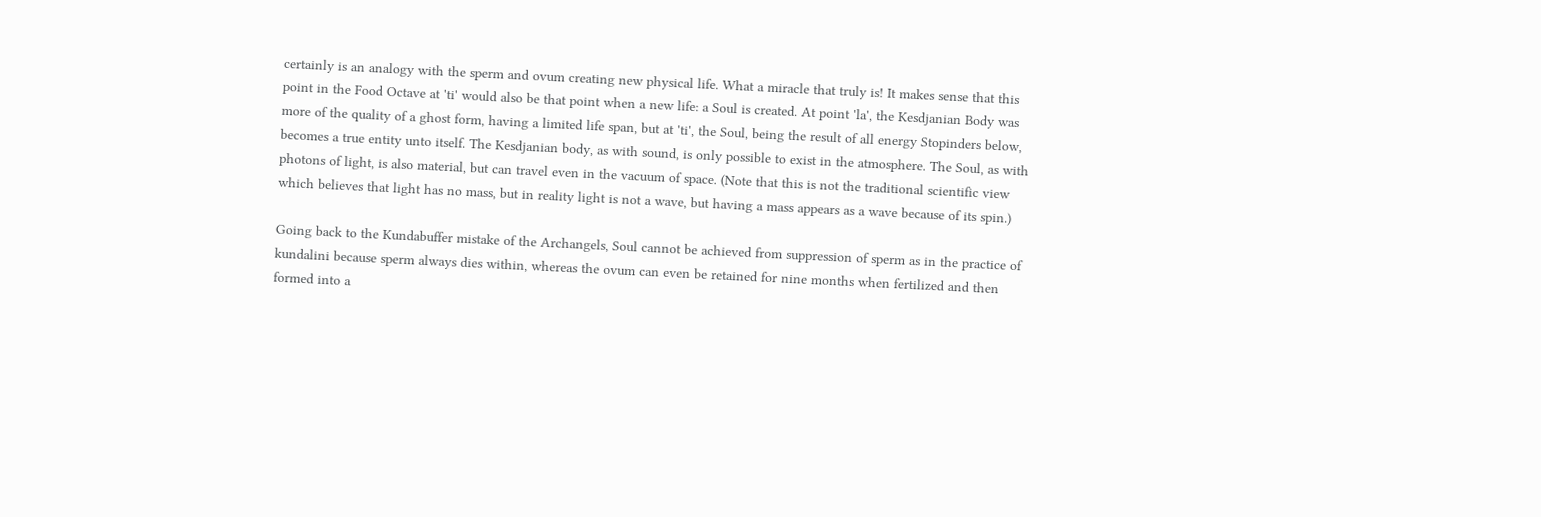certainly is an analogy with the sperm and ovum creating new physical life. What a miracle that truly is! It makes sense that this point in the Food Octave at 'ti' would also be that point when a new life: a Soul is created. At point 'la', the Kesdjanian Body was more of the quality of a ghost form, having a limited life span, but at 'ti', the Soul, being the result of all energy Stopinders below, becomes a true entity unto itself. The Kesdjanian body, as with sound, is only possible to exist in the atmosphere. The Soul, as with photons of light, is also material, but can travel even in the vacuum of space. (Note that this is not the traditional scientific view which believes that light has no mass, but in reality light is not a wave, but having a mass appears as a wave because of its spin.)

Going back to the Kundabuffer mistake of the Archangels, Soul cannot be achieved from suppression of sperm as in the practice of kundalini because sperm always dies within, whereas the ovum can even be retained for nine months when fertilized and then formed into a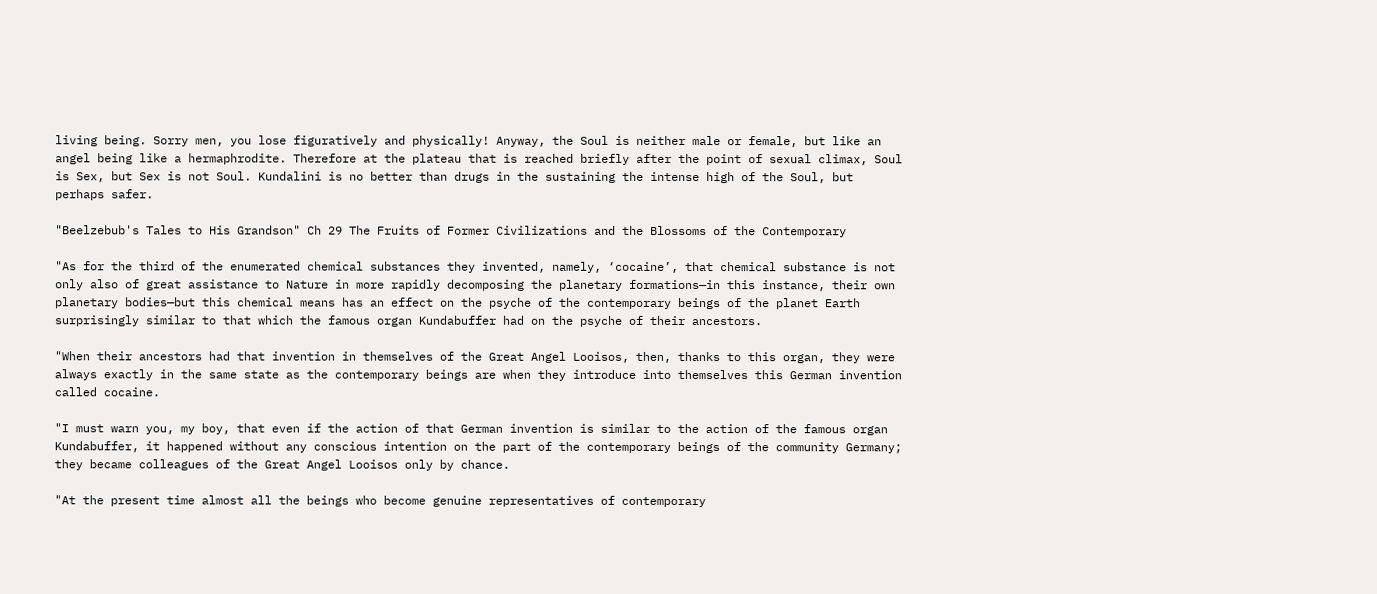living being. Sorry men, you lose figuratively and physically! Anyway, the Soul is neither male or female, but like an angel being like a hermaphrodite. Therefore at the plateau that is reached briefly after the point of sexual climax, Soul is Sex, but Sex is not Soul. Kundalini is no better than drugs in the sustaining the intense high of the Soul, but perhaps safer.

"Beelzebub's Tales to His Grandson" Ch 29 The Fruits of Former Civilizations and the Blossoms of the Contemporary

"As for the third of the enumerated chemical substances they invented, namely, ‘cocaine’, that chemical substance is not only also of great assistance to Nature in more rapidly decomposing the planetary formations—in this instance, their own planetary bodies—but this chemical means has an effect on the psyche of the contemporary beings of the planet Earth surprisingly similar to that which the famous organ Kundabuffer had on the psyche of their ancestors.

"When their ancestors had that invention in themselves of the Great Angel Looisos, then, thanks to this organ, they were always exactly in the same state as the contemporary beings are when they introduce into themselves this German invention called cocaine.

"I must warn you, my boy, that even if the action of that German invention is similar to the action of the famous organ Kundabuffer, it happened without any conscious intention on the part of the contemporary beings of the community Germany; they became colleagues of the Great Angel Looisos only by chance.

"At the present time almost all the beings who become genuine representatives of contemporary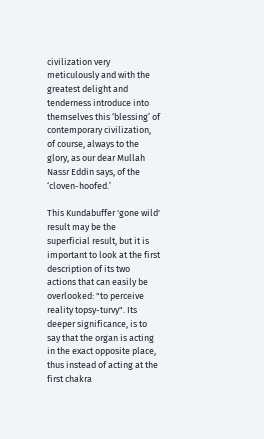civilization very meticulously and with the greatest delight and tenderness introduce into themselves this ‘blessing’ of contemporary civilization, of course, always to the glory, as our dear Mullah Nassr Eddin says, of the ‘cloven-hoofed.’

This Kundabuffer 'gone wild' result may be the superficial result, but it is important to look at the first description of its two actions that can easily be overlooked: "to perceive reality topsy-turvy". Its deeper significance, is to say that the organ is acting in the exact opposite place, thus instead of acting at the first chakra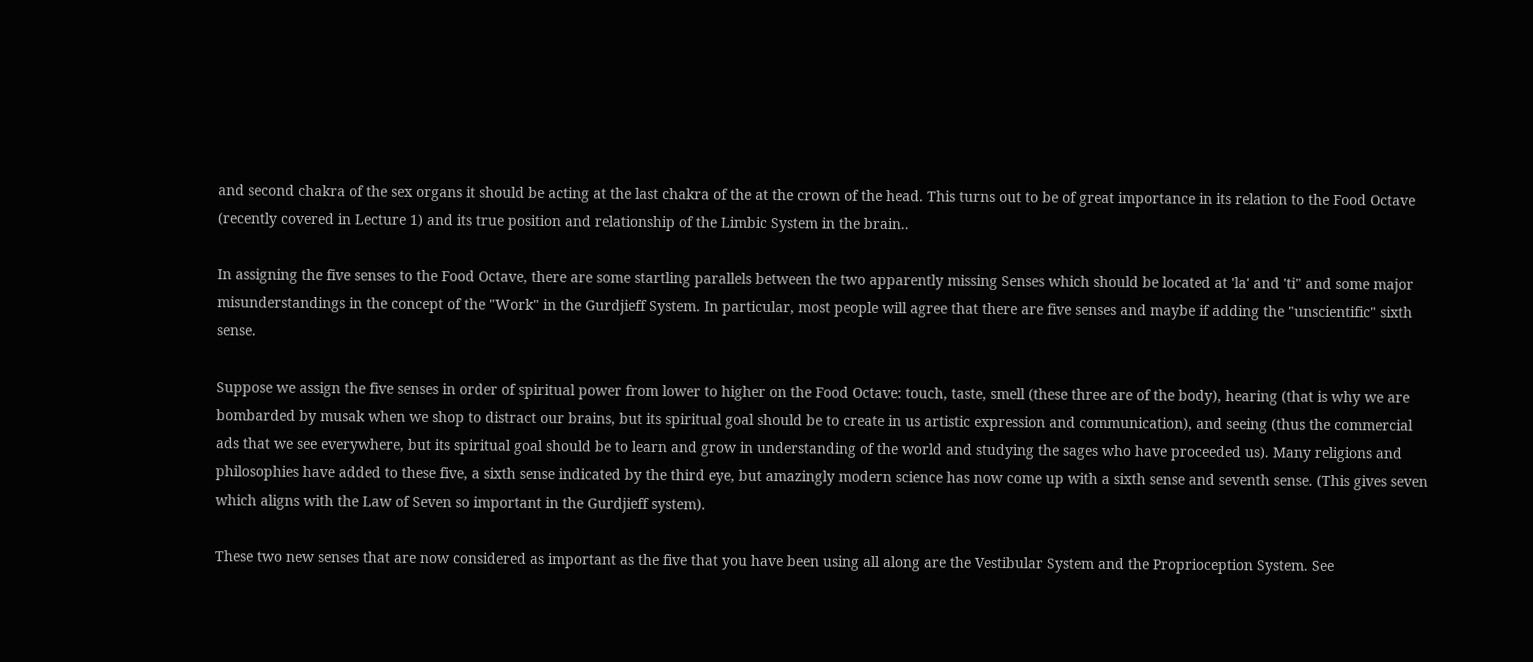and second chakra of the sex organs it should be acting at the last chakra of the at the crown of the head. This turns out to be of great importance in its relation to the Food Octave (recently covered in Lecture 1) and its true position and relationship of the Limbic System in the brain..

In assigning the five senses to the Food Octave, there are some startling parallels between the two apparently missing Senses which should be located at 'la' and 'ti" and some major misunderstandings in the concept of the "Work" in the Gurdjieff System. In particular, most people will agree that there are five senses and maybe if adding the "unscientific" sixth sense.

Suppose we assign the five senses in order of spiritual power from lower to higher on the Food Octave: touch, taste, smell (these three are of the body), hearing (that is why we are bombarded by musak when we shop to distract our brains, but its spiritual goal should be to create in us artistic expression and communication), and seeing (thus the commercial ads that we see everywhere, but its spiritual goal should be to learn and grow in understanding of the world and studying the sages who have proceeded us). Many religions and philosophies have added to these five, a sixth sense indicated by the third eye, but amazingly modern science has now come up with a sixth sense and seventh sense. (This gives seven which aligns with the Law of Seven so important in the Gurdjieff system).

These two new senses that are now considered as important as the five that you have been using all along are the Vestibular System and the Proprioception System. See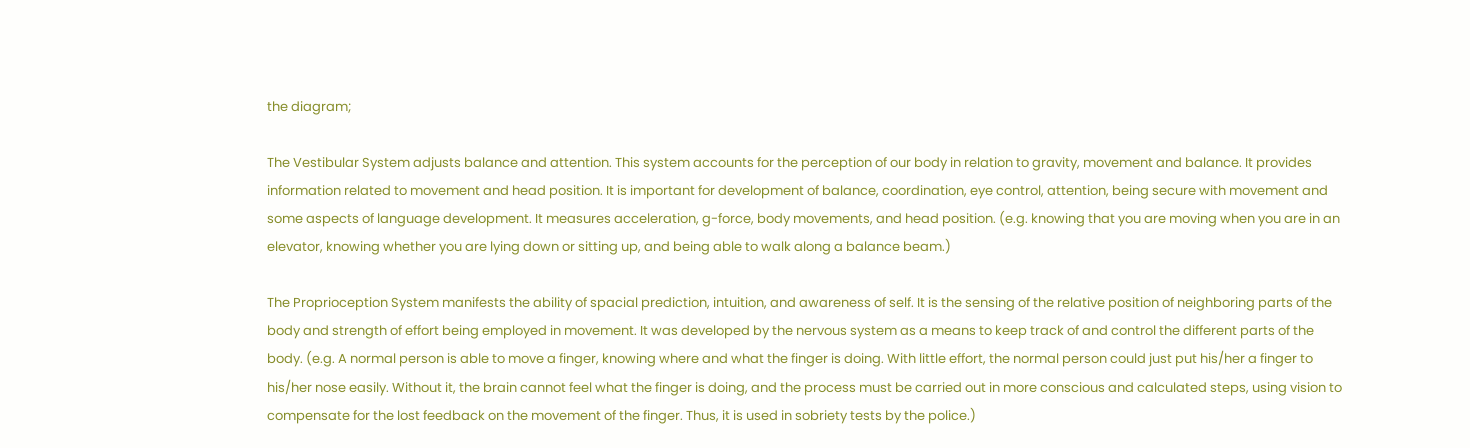the diagram;

The Vestibular System adjusts balance and attention. This system accounts for the perception of our body in relation to gravity, movement and balance. It provides information related to movement and head position. It is important for development of balance, coordination, eye control, attention, being secure with movement and some aspects of language development. It measures acceleration, g-force, body movements, and head position. (e.g. knowing that you are moving when you are in an elevator, knowing whether you are lying down or sitting up, and being able to walk along a balance beam.)

The Proprioception System manifests the ability of spacial prediction, intuition, and awareness of self. It is the sensing of the relative position of neighboring parts of the body and strength of effort being employed in movement. It was developed by the nervous system as a means to keep track of and control the different parts of the body. (e.g. A normal person is able to move a finger, knowing where and what the finger is doing. With little effort, the normal person could just put his/her a finger to his/her nose easily. Without it, the brain cannot feel what the finger is doing, and the process must be carried out in more conscious and calculated steps, using vision to compensate for the lost feedback on the movement of the finger. Thus, it is used in sobriety tests by the police.)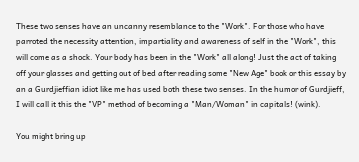These two senses have an uncanny resemblance to the "Work". For those who have parroted the necessity attention, impartiality and awareness of self in the "Work", this will come as a shock. Your body has been in the "Work" all along! Just the act of taking off your glasses and getting out of bed after reading some "New Age" book or this essay by an a Gurdjieffian idiot like me has used both these two senses. In the humor of Gurdjieff, I will call it this the "VP" method of becoming a "Man/Woman" in capitals! (wink).

You might bring up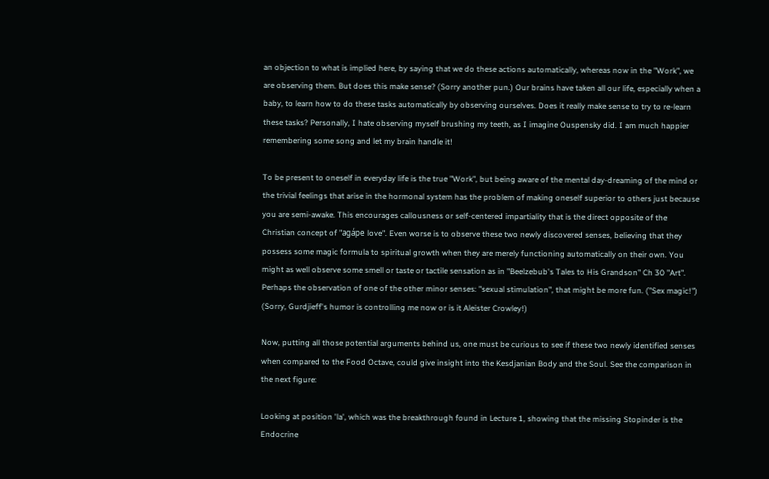an objection to what is implied here, by saying that we do these actions automatically, whereas now in the "Work", we are observing them. But does this make sense? (Sorry another pun.) Our brains have taken all our life, especially when a baby, to learn how to do these tasks automatically by observing ourselves. Does it really make sense to try to re-learn these tasks? Personally, I hate observing myself brushing my teeth, as I imagine Ouspensky did. I am much happier remembering some song and let my brain handle it!

To be present to oneself in everyday life is the true "Work", but being aware of the mental day-dreaming of the mind or the trivial feelings that arise in the hormonal system has the problem of making oneself superior to others just because you are semi-awake. This encourages callousness or self-centered impartiality that is the direct opposite of the Christian concept of "agápe love". Even worse is to observe these two newly discovered senses, believing that they possess some magic formula to spiritual growth when they are merely functioning automatically on their own. You might as well observe some smell or taste or tactile sensation as in "Beelzebub's Tales to His Grandson" Ch 30 "Art". Perhaps the observation of one of the other minor senses: "sexual stimulation", that might be more fun. ("Sex magic!") (Sorry, Gurdjieff's humor is controlling me now or is it Aleister Crowley!)

Now, putting all those potential arguments behind us, one must be curious to see if these two newly identified senses when compared to the Food Octave, could give insight into the Kesdjanian Body and the Soul. See the comparison in the next figure:

Looking at position 'la', which was the breakthrough found in Lecture 1, showing that the missing Stopinder is the Endocrine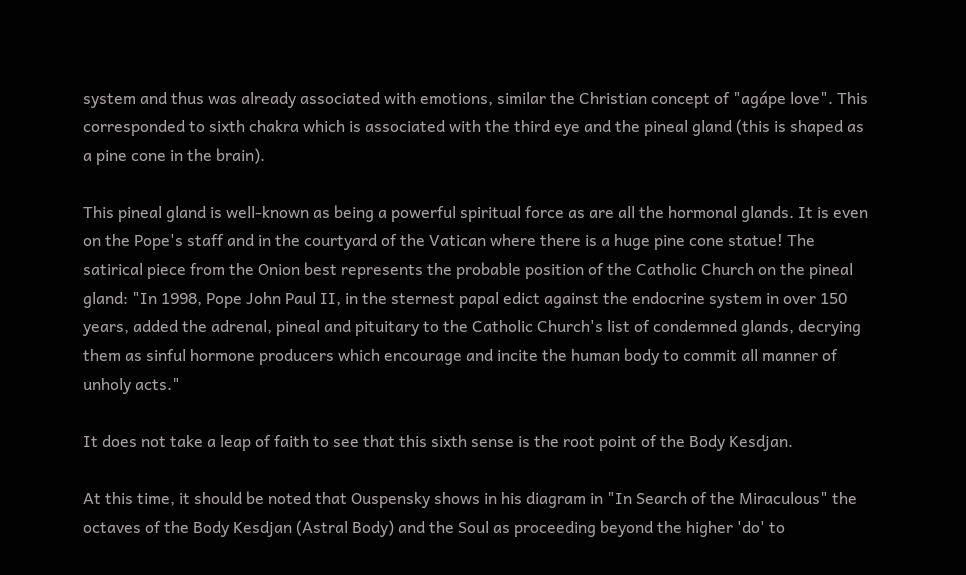system and thus was already associated with emotions, similar the Christian concept of "agápe love". This corresponded to sixth chakra which is associated with the third eye and the pineal gland (this is shaped as a pine cone in the brain).

This pineal gland is well-known as being a powerful spiritual force as are all the hormonal glands. It is even on the Pope's staff and in the courtyard of the Vatican where there is a huge pine cone statue! The satirical piece from the Onion best represents the probable position of the Catholic Church on the pineal gland: "In 1998, Pope John Paul II, in the sternest papal edict against the endocrine system in over 150 years, added the adrenal, pineal and pituitary to the Catholic Church's list of condemned glands, decrying them as sinful hormone producers which encourage and incite the human body to commit all manner of unholy acts."

It does not take a leap of faith to see that this sixth sense is the root point of the Body Kesdjan.

At this time, it should be noted that Ouspensky shows in his diagram in "In Search of the Miraculous" the octaves of the Body Kesdjan (Astral Body) and the Soul as proceeding beyond the higher 'do' to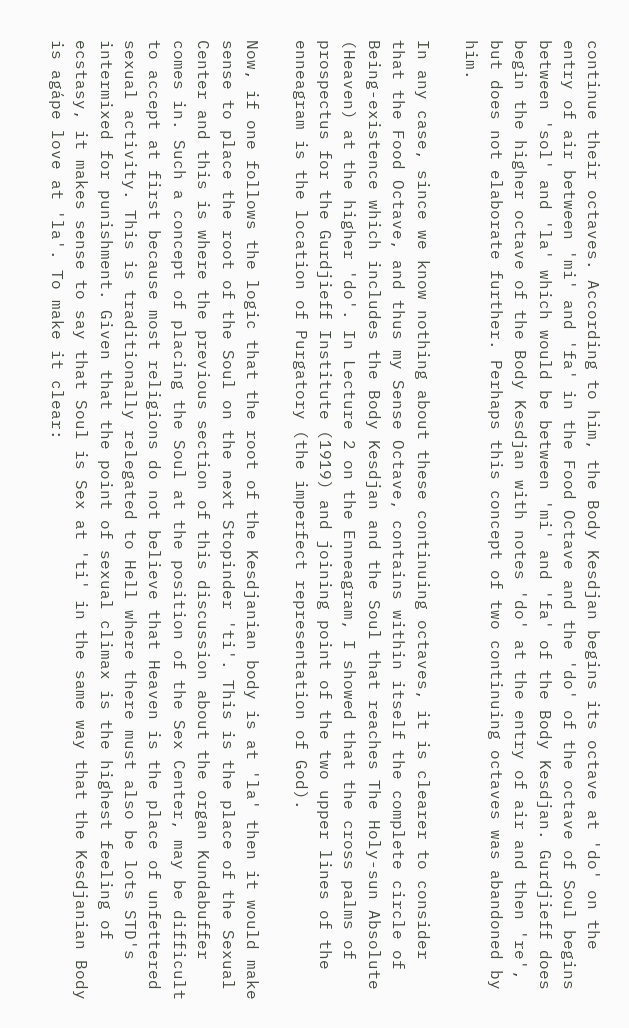continue their octaves. According to him, the Body Kesdjan begins its octave at 'do' on the entry of air between 'mi' and 'fa' in the Food Octave and the 'do' of the octave of Soul begins between 'sol' and 'la' which would be between 'mi' and 'fa' of the Body Kesdjan. Gurdjieff does begin the higher octave of the Body Kesdjan with notes 'do' at the entry of air and then 're', but does not elaborate further. Perhaps this concept of two continuing octaves was abandoned by him.

In any case, since we know nothing about these continuing octaves, it is clearer to consider that the Food Octave, and thus my Sense Octave, contains within itself the complete circle of Being-existence which includes the Body Kesdjan and the Soul that reaches The Holy-sun Absolute (Heaven) at the higher 'do'. In Lecture 2 on the Enneagram, I showed that the cross palms of prospectus for the Gurdjieff Institute (1919) and joining point of the two upper lines of the enneagram is the location of Purgatory (the imperfect representation of God).

Now, if one follows the logic that the root of the Kesdjanian body is at 'la' then it would make sense to place the root of the Soul on the next Stopinder 'ti'. This is the place of the Sexual Center and this is where the previous section of this discussion about the organ Kundabuffer comes in. Such a concept of placing the Soul at the position of the Sex Center, may be difficult to accept at first because most religions do not believe that Heaven is the place of unfettered sexual activity. This is traditionally relegated to Hell where there must also be lots STD's intermixed for punishment. Given that the point of sexual climax is the highest feeling of ecstasy, it makes sense to say that Soul is Sex at 'ti' in the same way that the Kesdjanian Body is agápe love at 'la'. To make it clear: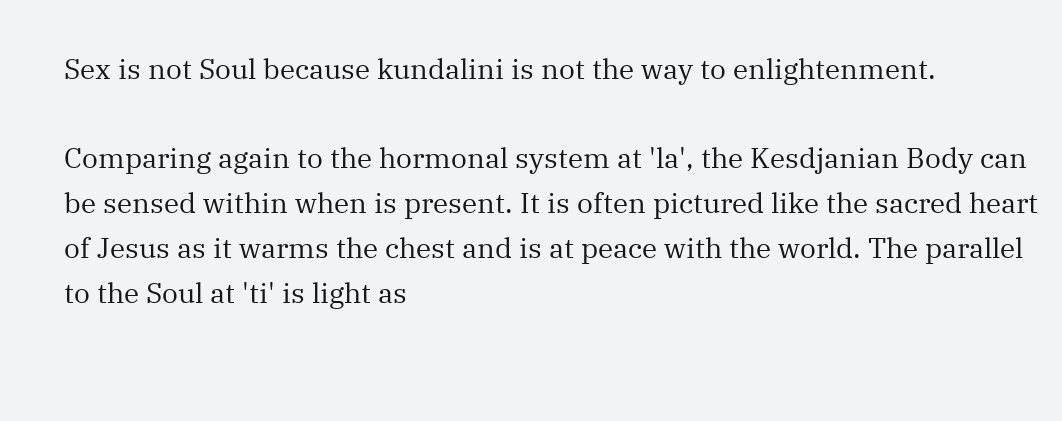Sex is not Soul because kundalini is not the way to enlightenment.

Comparing again to the hormonal system at 'la', the Kesdjanian Body can be sensed within when is present. It is often pictured like the sacred heart of Jesus as it warms the chest and is at peace with the world. The parallel to the Soul at 'ti' is light as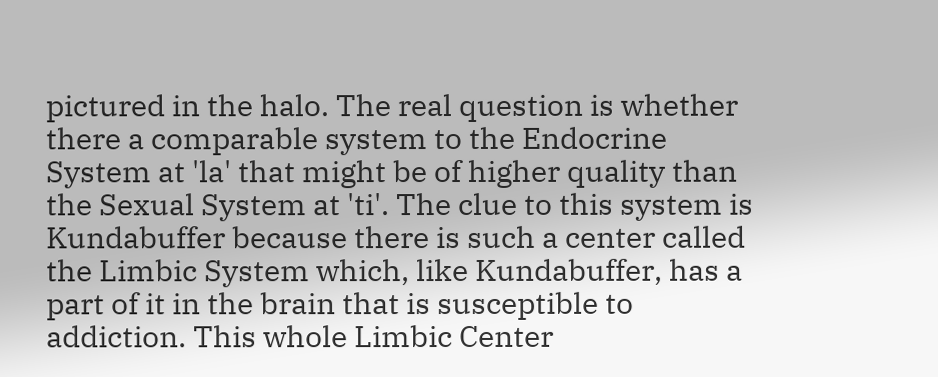pictured in the halo. The real question is whether there a comparable system to the Endocrine System at 'la' that might be of higher quality than the Sexual System at 'ti'. The clue to this system is Kundabuffer because there is such a center called the Limbic System which, like Kundabuffer, has a part of it in the brain that is susceptible to addiction. This whole Limbic Center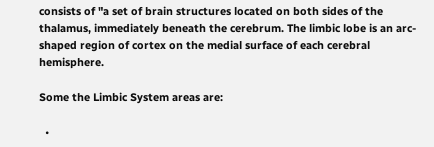consists of "a set of brain structures located on both sides of the thalamus, immediately beneath the cerebrum. The limbic lobe is an arc-shaped region of cortex on the medial surface of each cerebral hemisphere.

Some the Limbic System areas are:

  •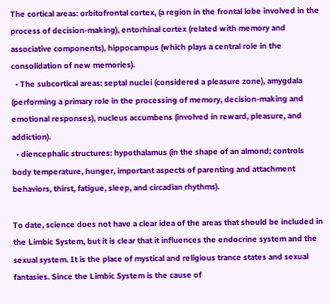The cortical areas: orbitofrontal cortex, (a region in the frontal lobe involved in the process of decision-making), entorhinal cortex (related with memory and associative components), hippocampus (which plays a central role in the consolidation of new memories).
  • The subcortical areas: septal nuclei (considered a pleasure zone), amygdala (performing a primary role in the processing of memory, decision-making and emotional responses), nucleus accumbens (involved in reward, pleasure, and addiction).
  • diencephalic structures: hypothalamus (in the shape of an almond; controls body temperature, hunger, important aspects of parenting and attachment behaviors, thirst, fatigue, sleep, and circadian rhythms).

To date, science does not have a clear idea of the areas that should be included in the Limbic System, but it is clear that it influences the endocrine system and the sexual system. It is the place of mystical and religious trance states and sexual fantasies. Since the Limbic System is the cause of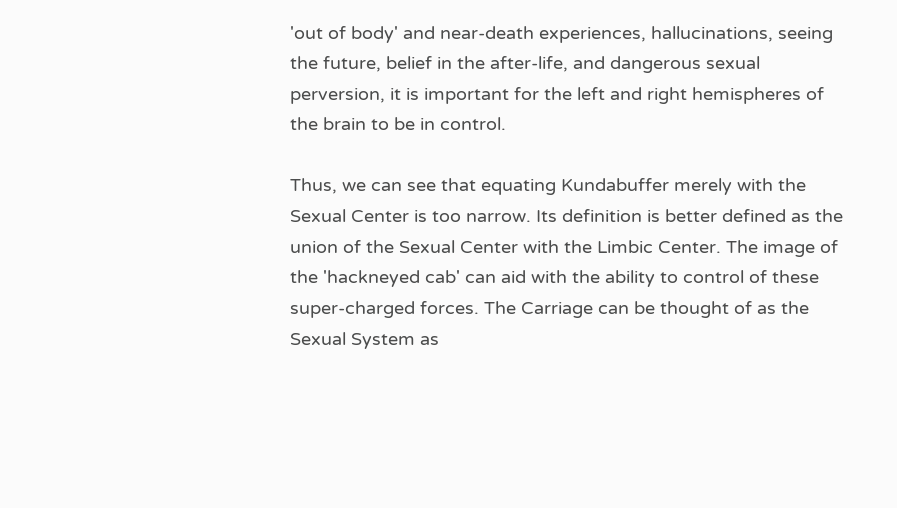'out of body' and near-death experiences, hallucinations, seeing the future, belief in the after-life, and dangerous sexual perversion, it is important for the left and right hemispheres of the brain to be in control.

Thus, we can see that equating Kundabuffer merely with the Sexual Center is too narrow. Its definition is better defined as the union of the Sexual Center with the Limbic Center. The image of the 'hackneyed cab' can aid with the ability to control of these super-charged forces. The Carriage can be thought of as the Sexual System as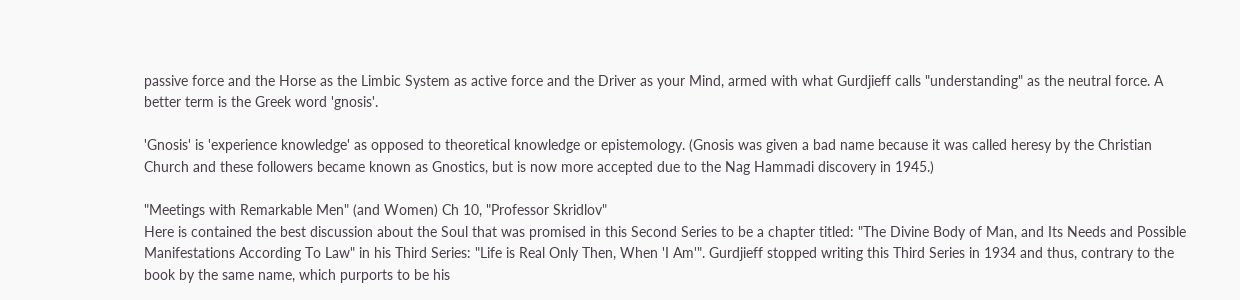passive force and the Horse as the Limbic System as active force and the Driver as your Mind, armed with what Gurdjieff calls "understanding" as the neutral force. A better term is the Greek word 'gnosis'.

'Gnosis' is 'experience knowledge' as opposed to theoretical knowledge or epistemology. (Gnosis was given a bad name because it was called heresy by the Christian Church and these followers became known as Gnostics, but is now more accepted due to the Nag Hammadi discovery in 1945.)

"Meetings with Remarkable Men" (and Women) Ch 10, "Professor Skridlov"
Here is contained the best discussion about the Soul that was promised in this Second Series to be a chapter titled: "The Divine Body of Man, and Its Needs and Possible Manifestations According To Law" in his Third Series: "Life is Real Only Then, When 'I Am'". Gurdjieff stopped writing this Third Series in 1934 and thus, contrary to the book by the same name, which purports to be his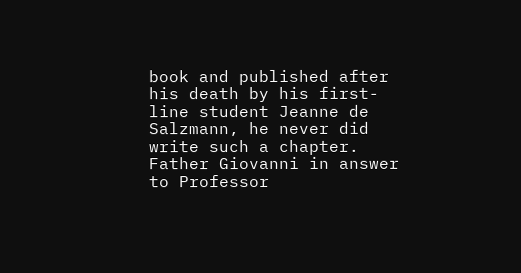book and published after his death by his first-line student Jeanne de Salzmann, he never did write such a chapter.
Father Giovanni in answer to Professor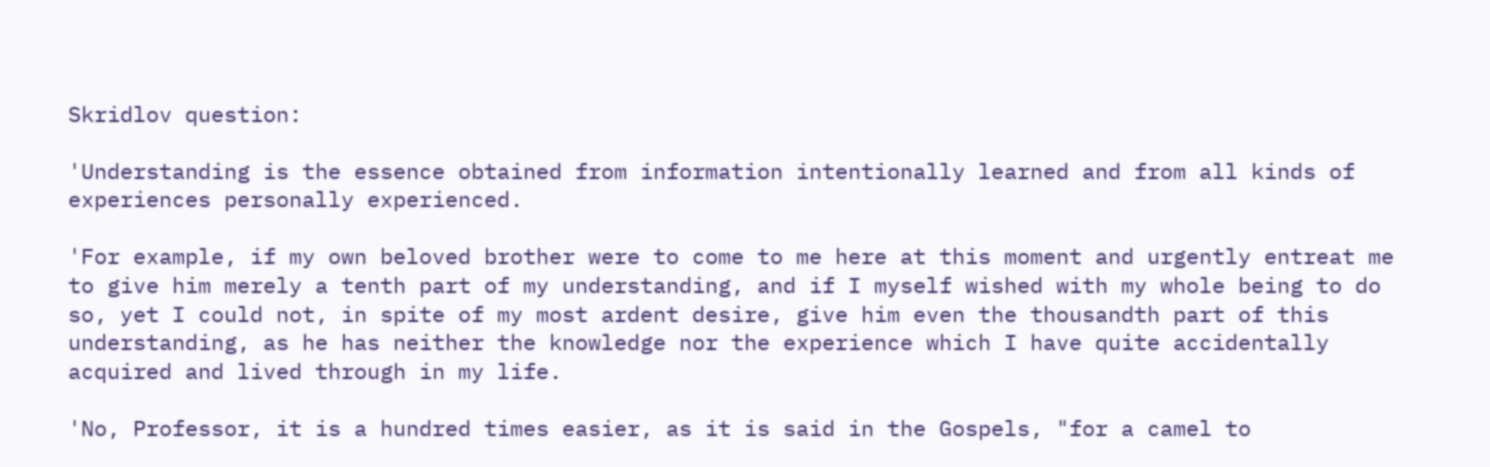Skridlov question:

'Understanding is the essence obtained from information intentionally learned and from all kinds of experiences personally experienced.

'For example, if my own beloved brother were to come to me here at this moment and urgently entreat me to give him merely a tenth part of my understanding, and if I myself wished with my whole being to do so, yet I could not, in spite of my most ardent desire, give him even the thousandth part of this understanding, as he has neither the knowledge nor the experience which I have quite accidentally acquired and lived through in my life.

'No, Professor, it is a hundred times easier, as it is said in the Gospels, "for a camel to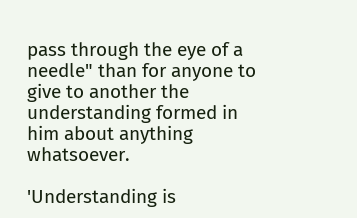pass through the eye of a needle" than for anyone to give to another the understanding formed in him about anything whatsoever.

'Understanding is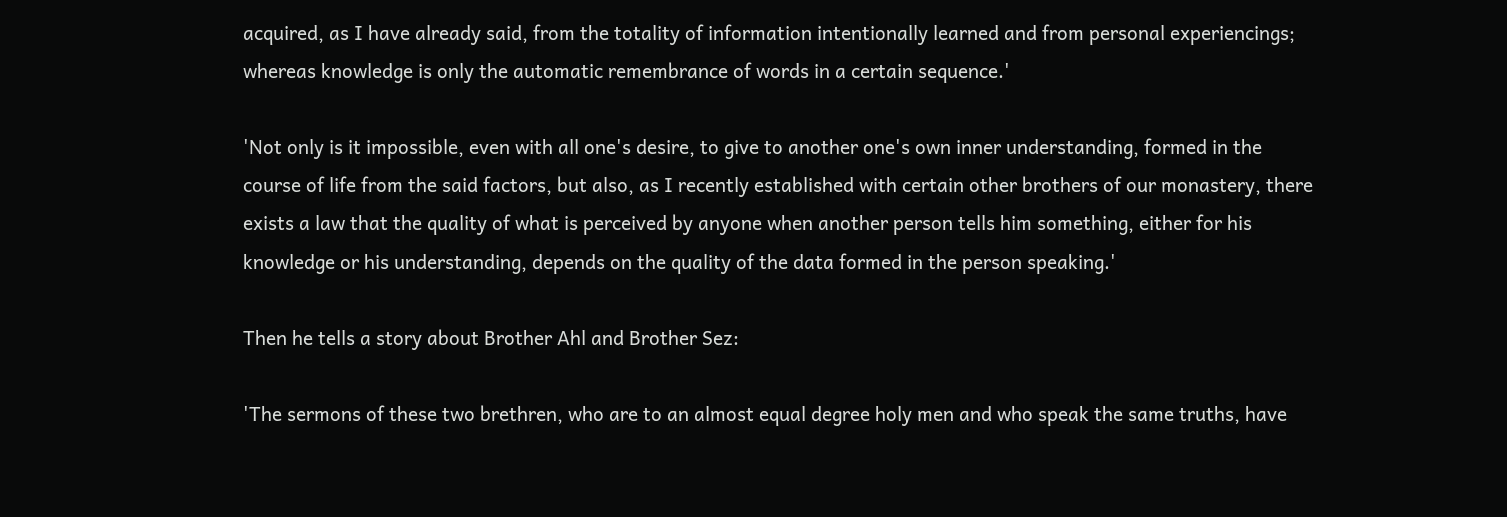acquired, as I have already said, from the totality of information intentionally learned and from personal experiencings; whereas knowledge is only the automatic remembrance of words in a certain sequence.'

'Not only is it impossible, even with all one's desire, to give to another one's own inner understanding, formed in the course of life from the said factors, but also, as I recently established with certain other brothers of our monastery, there exists a law that the quality of what is perceived by anyone when another person tells him something, either for his knowledge or his understanding, depends on the quality of the data formed in the person speaking.'

Then he tells a story about Brother Ahl and Brother Sez:

'The sermons of these two brethren, who are to an almost equal degree holy men and who speak the same truths, have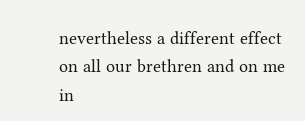nevertheless a different effect on all our brethren and on me in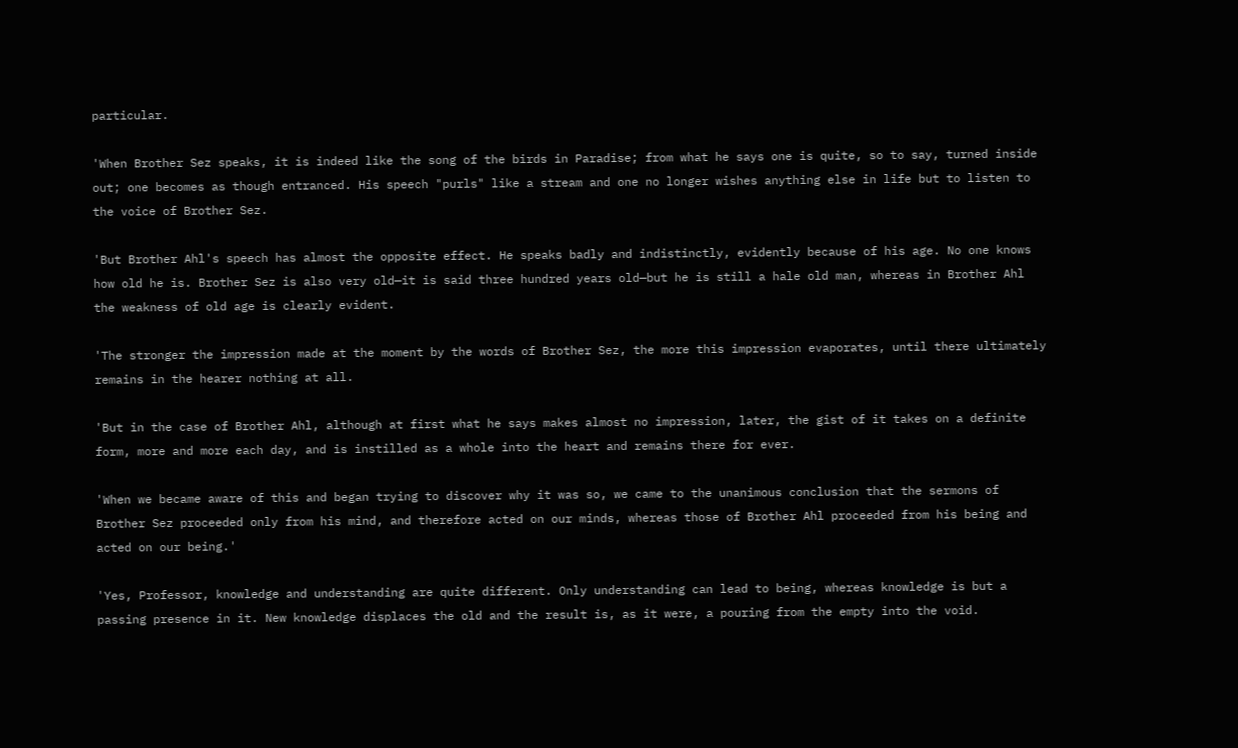particular.

'When Brother Sez speaks, it is indeed like the song of the birds in Paradise; from what he says one is quite, so to say, turned inside out; one becomes as though entranced. His speech "purls" like a stream and one no longer wishes anything else in life but to listen to the voice of Brother Sez.

'But Brother Ahl's speech has almost the opposite effect. He speaks badly and indistinctly, evidently because of his age. No one knows how old he is. Brother Sez is also very old—it is said three hundred years old—but he is still a hale old man, whereas in Brother Ahl the weakness of old age is clearly evident.

'The stronger the impression made at the moment by the words of Brother Sez, the more this impression evaporates, until there ultimately remains in the hearer nothing at all.

'But in the case of Brother Ahl, although at first what he says makes almost no impression, later, the gist of it takes on a definite form, more and more each day, and is instilled as a whole into the heart and remains there for ever.

'When we became aware of this and began trying to discover why it was so, we came to the unanimous conclusion that the sermons of Brother Sez proceeded only from his mind, and therefore acted on our minds, whereas those of Brother Ahl proceeded from his being and acted on our being.'

'Yes, Professor, knowledge and understanding are quite different. Only understanding can lead to being, whereas knowledge is but a passing presence in it. New knowledge displaces the old and the result is, as it were, a pouring from the empty into the void.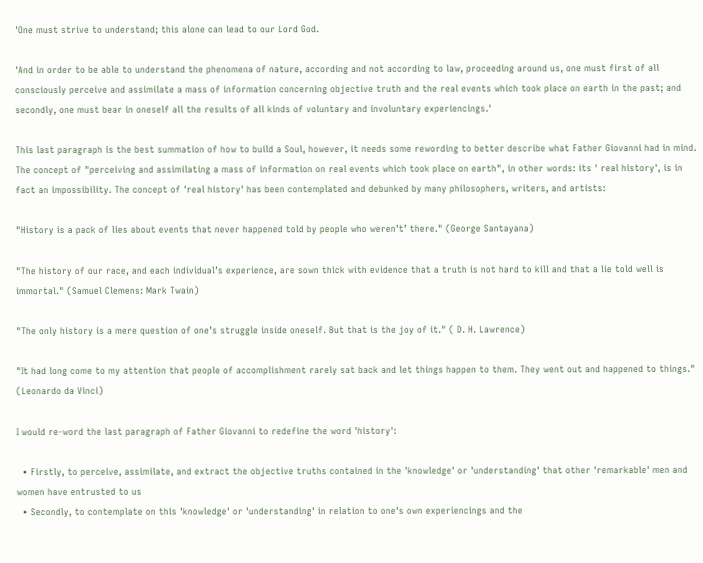'One must strive to understand; this alone can lead to our Lord God.

'And in order to be able to understand the phenomena of nature, according and not according to law, proceeding around us, one must first of all consciously perceive and assimilate a mass of information concerning objective truth and the real events which took place on earth in the past; and secondly, one must bear in oneself all the results of all kinds of voluntary and involuntary experiencings.'

This last paragraph is the best summation of how to build a Soul, however, it needs some rewording to better describe what Father Giovanni had in mind. The concept of "perceiving and assimilating a mass of information on real events which took place on earth", in other words: its ' real history', is in fact an impossibility. The concept of 'real history' has been contemplated and debunked by many philosophers, writers, and artists:

"History is a pack of lies about events that never happened told by people who weren't’ there." (George Santayana)

"The history of our race, and each individual’s experience, are sown thick with evidence that a truth is not hard to kill and that a lie told well is immortal." (Samuel Clemens: Mark Twain)

"The only history is a mere question of one’s struggle inside oneself. But that is the joy of it." ( D. H. Lawrence)

"It had long come to my attention that people of accomplishment rarely sat back and let things happen to them. They went out and happened to things." (Leonardo da Vinci)

I would re-word the last paragraph of Father Giovanni to redefine the word 'history':

  • Firstly, to perceive, assimilate, and extract the objective truths contained in the 'knowledge' or 'understanding' that other 'remarkable' men and women have entrusted to us
  • Secondly, to contemplate on this 'knowledge' or 'understanding' in relation to one's own experiencings and the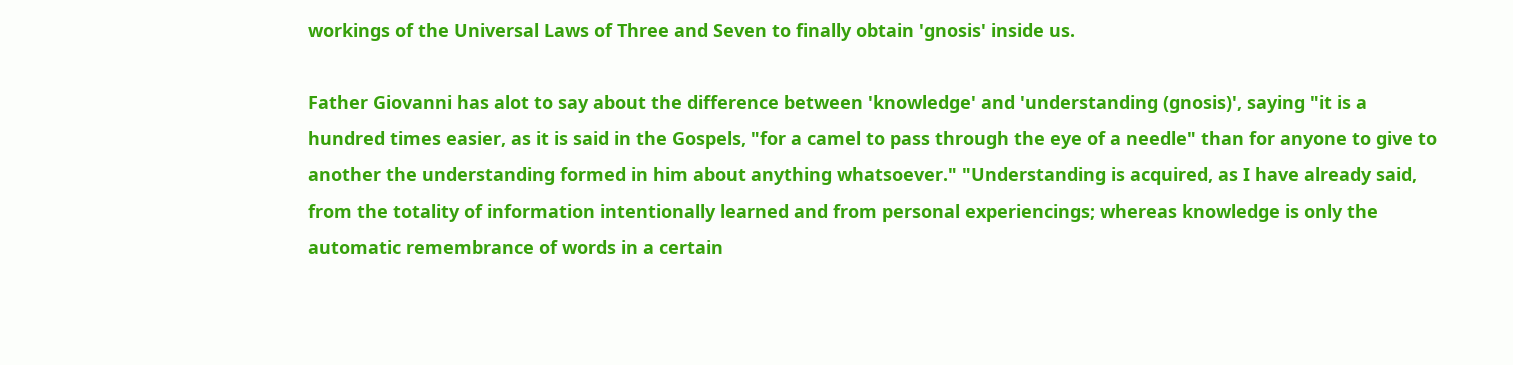workings of the Universal Laws of Three and Seven to finally obtain 'gnosis' inside us.

Father Giovanni has alot to say about the difference between 'knowledge' and 'understanding (gnosis)', saying "it is a hundred times easier, as it is said in the Gospels, "for a camel to pass through the eye of a needle" than for anyone to give to another the understanding formed in him about anything whatsoever." "Understanding is acquired, as I have already said, from the totality of information intentionally learned and from personal experiencings; whereas knowledge is only the automatic remembrance of words in a certain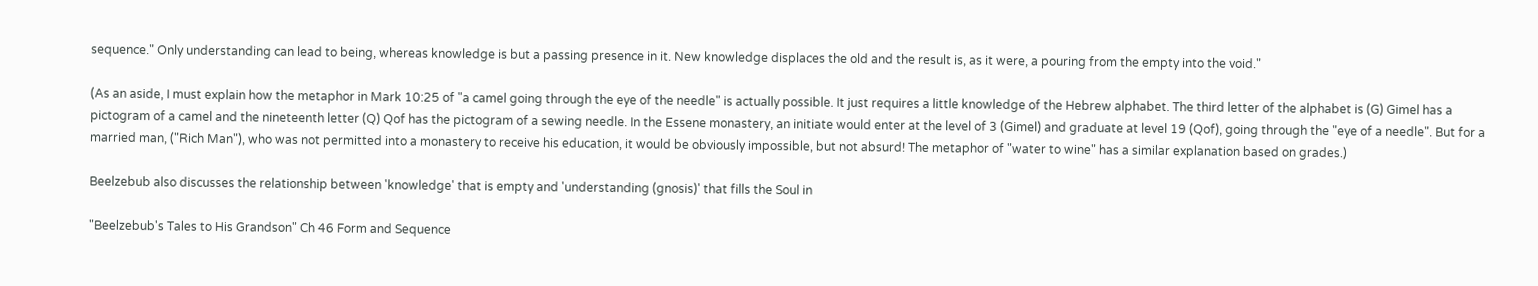sequence." Only understanding can lead to being, whereas knowledge is but a passing presence in it. New knowledge displaces the old and the result is, as it were, a pouring from the empty into the void."

(As an aside, I must explain how the metaphor in Mark 10:25 of "a camel going through the eye of the needle" is actually possible. It just requires a little knowledge of the Hebrew alphabet. The third letter of the alphabet is (G) Gimel has a pictogram of a camel and the nineteenth letter (Q) Qof has the pictogram of a sewing needle. In the Essene monastery, an initiate would enter at the level of 3 (Gimel) and graduate at level 19 (Qof), going through the "eye of a needle". But for a married man, ("Rich Man"), who was not permitted into a monastery to receive his education, it would be obviously impossible, but not absurd! The metaphor of "water to wine" has a similar explanation based on grades.)

Beelzebub also discusses the relationship between 'knowledge' that is empty and 'understanding (gnosis)' that fills the Soul in

"Beelzebub's Tales to His Grandson" Ch 46 Form and Sequence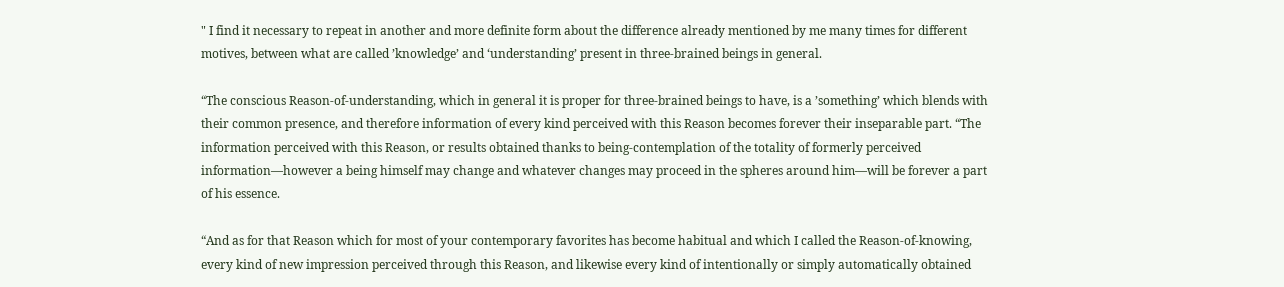" I find it necessary to repeat in another and more definite form about the difference already mentioned by me many times for different motives, between what are called ’knowledge’ and ‘understanding’ present in three-brained beings in general.

“The conscious Reason-of-understanding, which in general it is proper for three-brained beings to have, is a ’something’ which blends with their common presence, and therefore information of every kind perceived with this Reason becomes forever their inseparable part. “The information perceived with this Reason, or results obtained thanks to being-contemplation of the totality of formerly perceived information—however a being himself may change and whatever changes may proceed in the spheres around him—will be forever a part of his essence.

“And as for that Reason which for most of your contemporary favorites has become habitual and which I called the Reason-of-knowing, every kind of new impression perceived through this Reason, and likewise every kind of intentionally or simply automatically obtained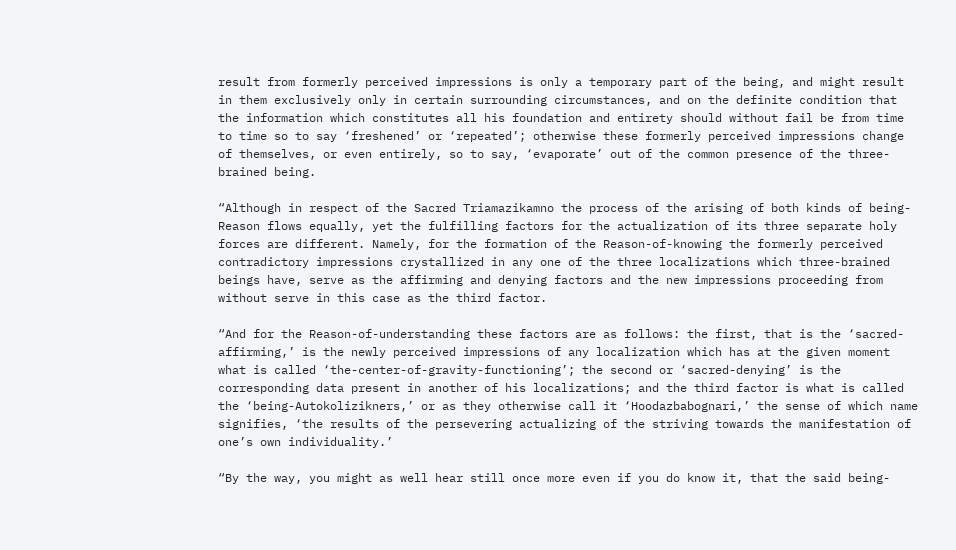result from formerly perceived impressions is only a temporary part of the being, and might result in them exclusively only in certain surrounding circumstances, and on the definite condition that the information which constitutes all his foundation and entirety should without fail be from time to time so to say ‘freshened’ or ‘repeated’; otherwise these formerly perceived impressions change of themselves, or even entirely, so to say, ‘evaporate’ out of the common presence of the three-brained being.

“Although in respect of the Sacred Triamazikamno the process of the arising of both kinds of being-Reason flows equally, yet the fulfilling factors for the actualization of its three separate holy forces are different. Namely, for the formation of the Reason-of-knowing the formerly perceived contradictory impressions crystallized in any one of the three localizations which three-brained beings have, serve as the affirming and denying factors and the new impressions proceeding from without serve in this case as the third factor.

“And for the Reason-of-understanding these factors are as follows: the first, that is the ‘sacred-affirming,’ is the newly perceived impressions of any localization which has at the given moment what is called ‘the-center-of-gravity-functioning’; the second or ‘sacred-denying’ is the corresponding data present in another of his localizations; and the third factor is what is called the ‘being-Autokolizikners,’ or as they otherwise call it ‘Hoodazbabognari,’ the sense of which name signifies, ‘the results of the persevering actualizing of the striving towards the manifestation of one’s own individuality.’

“By the way, you might as well hear still once more even if you do know it, that the said being-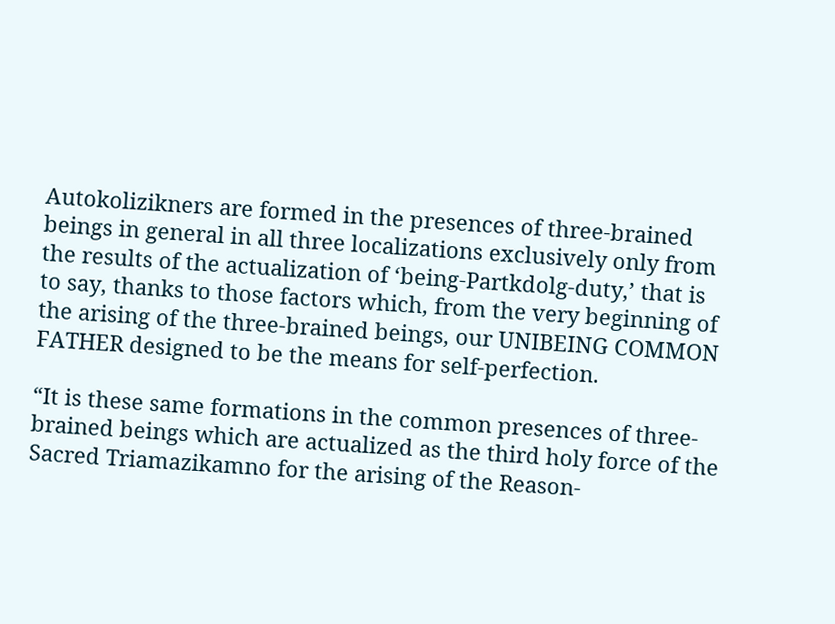Autokolizikners are formed in the presences of three-brained beings in general in all three localizations exclusively only from the results of the actualization of ‘being-Partkdolg-duty,’ that is to say, thanks to those factors which, from the very beginning of the arising of the three-brained beings, our UNIBEING COMMON FATHER designed to be the means for self-perfection.

“It is these same formations in the common presences of three-brained beings which are actualized as the third holy force of the Sacred Triamazikamno for the arising of the Reason-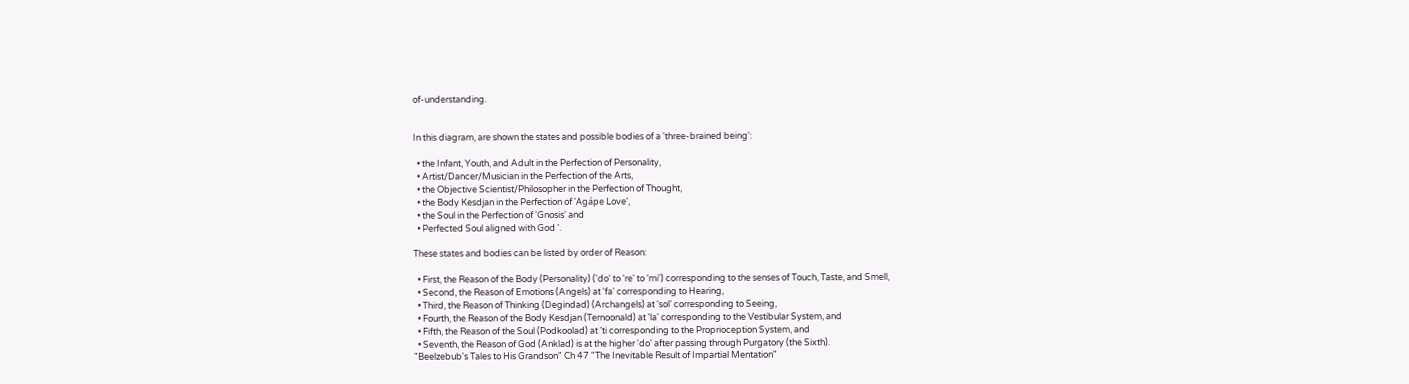of-understanding.


In this diagram, are shown the states and possible bodies of a 'three-brained being':

  • the Infant, Youth, and Adult in the Perfection of Personality,
  • Artist/Dancer/Musician in the Perfection of the Arts,
  • the Objective Scientist/Philosopher in the Perfection of Thought,
  • the Body Kesdjan in the Perfection of 'Agápe Love',
  • the Soul in the Perfection of 'Gnosis' and
  • Perfected Soul aligned with God '.

These states and bodies can be listed by order of Reason:

  • First, the Reason of the Body (Personality) ('do' to 're' to 'mi') corresponding to the senses of Touch, Taste, and Smell,
  • Second, the Reason of Emotions (Angels) at 'fa' corresponding to Hearing,
  • Third, the Reason of Thinking (Degindad) (Archangels) at 'sol' corresponding to Seeing,
  • Fourth, the Reason of the Body Kesdjan (Ternoonald) at 'la' corresponding to the Vestibular System, and
  • Fifth, the Reason of the Soul (Podkoolad) at 'ti corresponding to the Proprioception System, and
  • Seventh, the Reason of God (Anklad) is at the higher 'do' after passing through Purgatory (the Sixth).
"Beelzebub's Tales to His Grandson" Ch 47 "The Inevitable Result of Impartial Mentation"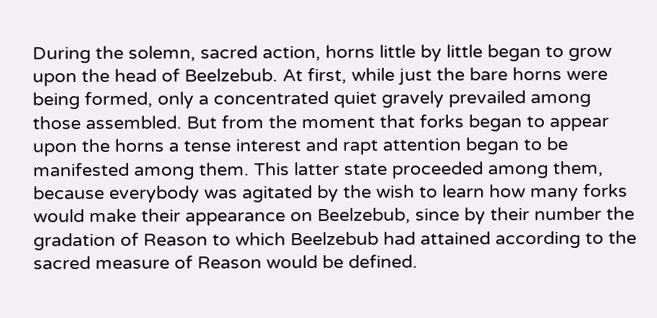During the solemn, sacred action, horns little by little began to grow upon the head of Beelzebub. At first, while just the bare horns were being formed, only a concentrated quiet gravely prevailed among those assembled. But from the moment that forks began to appear upon the horns a tense interest and rapt attention began to be manifested among them. This latter state proceeded among them, because everybody was agitated by the wish to learn how many forks would make their appearance on Beelzebub, since by their number the gradation of Reason to which Beelzebub had attained according to the sacred measure of Reason would be defined.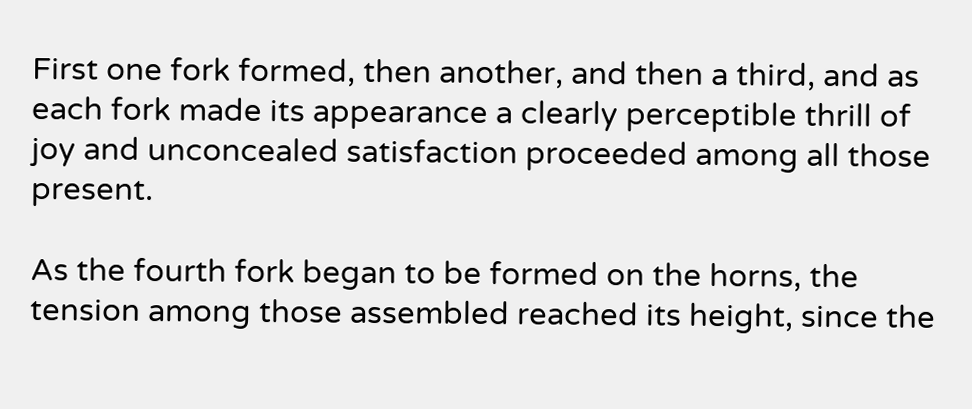First one fork formed, then another, and then a third, and as each fork made its appearance a clearly perceptible thrill of joy and unconcealed satisfaction proceeded among all those present.

As the fourth fork began to be formed on the horns, the tension among those assembled reached its height, since the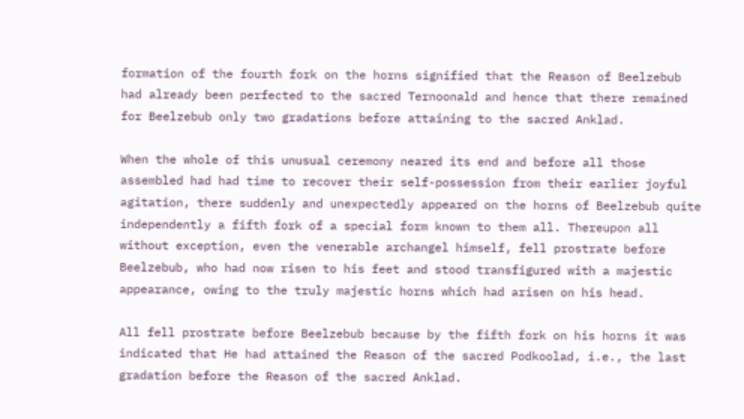formation of the fourth fork on the horns signified that the Reason of Beelzebub had already been perfected to the sacred Ternoonald and hence that there remained for Beelzebub only two gradations before attaining to the sacred Anklad.

When the whole of this unusual ceremony neared its end and before all those assembled had had time to recover their self-possession from their earlier joyful agitation, there suddenly and unexpectedly appeared on the horns of Beelzebub quite independently a fifth fork of a special form known to them all. Thereupon all without exception, even the venerable archangel himself, fell prostrate before Beelzebub, who had now risen to his feet and stood transfigured with a majestic appearance, owing to the truly majestic horns which had arisen on his head.

All fell prostrate before Beelzebub because by the fifth fork on his horns it was indicated that He had attained the Reason of the sacred Podkoolad, i.e., the last gradation before the Reason of the sacred Anklad.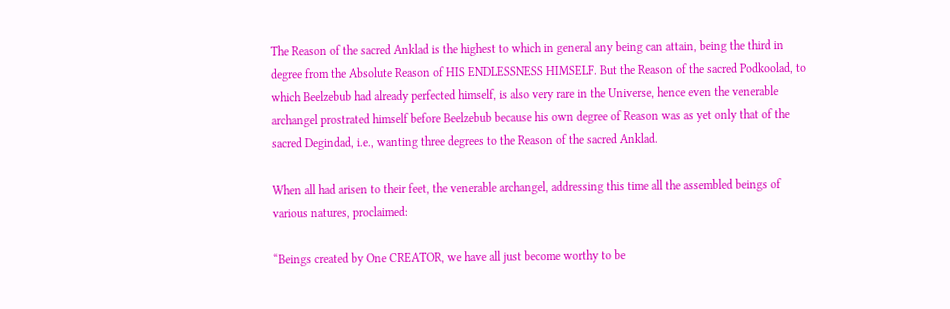The Reason of the sacred Anklad is the highest to which in general any being can attain, being the third in degree from the Absolute Reason of HIS ENDLESSNESS HIMSELF. But the Reason of the sacred Podkoolad, to which Beelzebub had already perfected himself, is also very rare in the Universe, hence even the venerable archangel prostrated himself before Beelzebub because his own degree of Reason was as yet only that of the sacred Degindad, i.e., wanting three degrees to the Reason of the sacred Anklad.

When all had arisen to their feet, the venerable archangel, addressing this time all the assembled beings of various natures, proclaimed:

“Beings created by One CREATOR, we have all just become worthy to be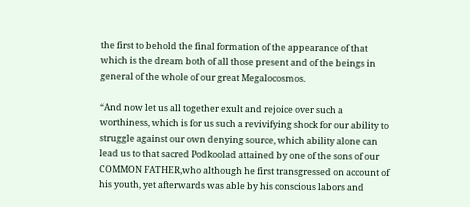the first to behold the final formation of the appearance of that which is the dream both of all those present and of the beings in general of the whole of our great Megalocosmos.

“And now let us all together exult and rejoice over such a worthiness, which is for us such a revivifying shock for our ability to struggle against our own denying source, which ability alone can lead us to that sacred Podkoolad attained by one of the sons of our COMMON FATHER,who although he first transgressed on account of his youth, yet afterwards was able by his conscious labors and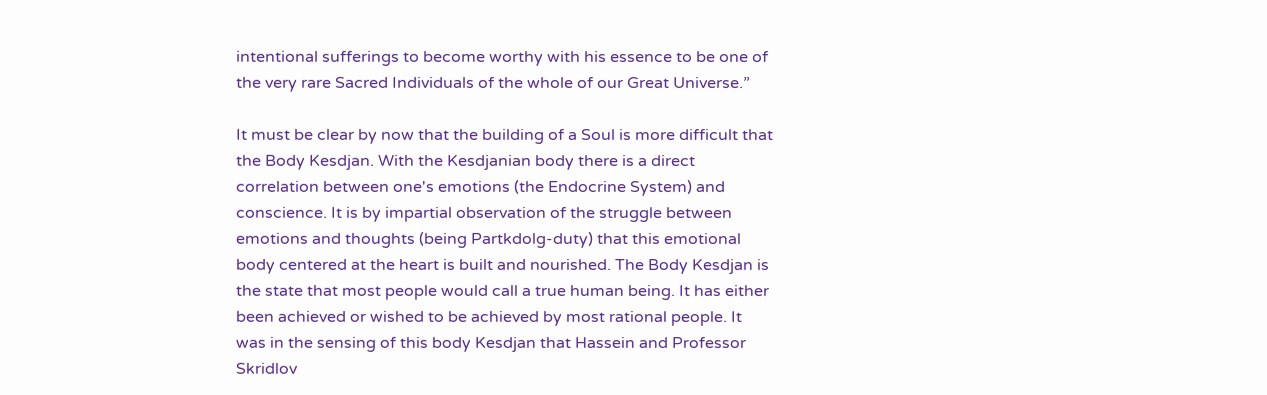intentional sufferings to become worthy with his essence to be one of the very rare Sacred Individuals of the whole of our Great Universe.”

It must be clear by now that the building of a Soul is more difficult that the Body Kesdjan. With the Kesdjanian body there is a direct correlation between one's emotions (the Endocrine System) and conscience. It is by impartial observation of the struggle between emotions and thoughts (being Partkdolg-duty) that this emotional body centered at the heart is built and nourished. The Body Kesdjan is the state that most people would call a true human being. It has either been achieved or wished to be achieved by most rational people. It was in the sensing of this body Kesdjan that Hassein and Professor Skridlov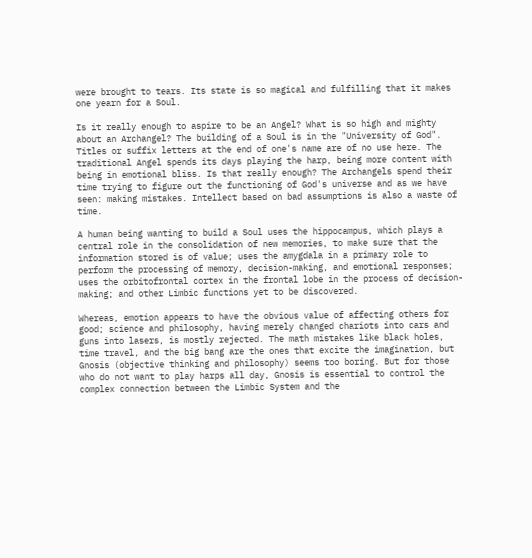were brought to tears. Its state is so magical and fulfilling that it makes one yearn for a Soul.

Is it really enough to aspire to be an Angel? What is so high and mighty about an Archangel? The building of a Soul is in the "University of God". Titles or suffix letters at the end of one's name are of no use here. The traditional Angel spends its days playing the harp, being more content with being in emotional bliss. Is that really enough? The Archangels spend their time trying to figure out the functioning of God's universe and as we have seen: making mistakes. Intellect based on bad assumptions is also a waste of time.

A human being wanting to build a Soul uses the hippocampus, which plays a central role in the consolidation of new memories, to make sure that the information stored is of value; uses the amygdala in a primary role to perform the processing of memory, decision-making, and emotional responses; uses the orbitofrontal cortex in the frontal lobe in the process of decision-making; and other Limbic functions yet to be discovered.

Whereas, emotion appears to have the obvious value of affecting others for good; science and philosophy, having merely changed chariots into cars and guns into lasers, is mostly rejected. The math mistakes like black holes, time travel, and the big bang are the ones that excite the imagination, but Gnosis (objective thinking and philosophy) seems too boring. But for those who do not want to play harps all day, Gnosis is essential to control the complex connection between the Limbic System and the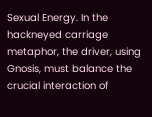Sexual Energy. In the hackneyed carriage metaphor, the driver, using Gnosis, must balance the crucial interaction of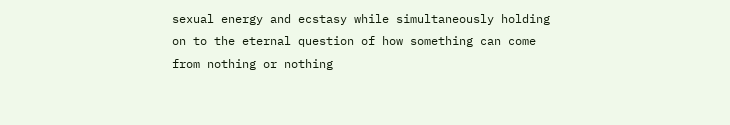sexual energy and ecstasy while simultaneously holding on to the eternal question of how something can come from nothing or nothing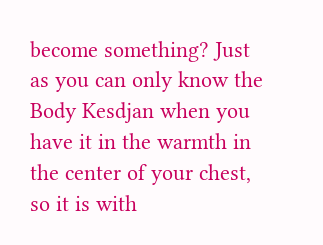become something? Just as you can only know the Body Kesdjan when you have it in the warmth in the center of your chest, so it is with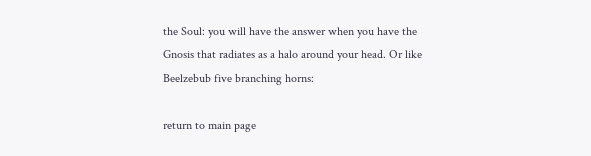the Soul: you will have the answer when you have the Gnosis that radiates as a halo around your head. Or like Beelzebub five branching horns:

return to main page